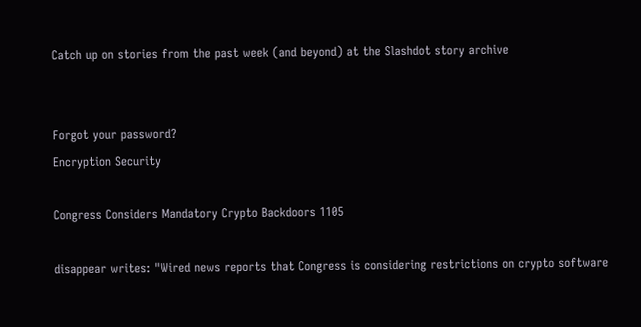Catch up on stories from the past week (and beyond) at the Slashdot story archive


Forgot your password?
Encryption Security

Congress Considers Mandatory Crypto Backdoors 1105

disappear writes: "Wired news reports that Congress is considering restrictions on crypto software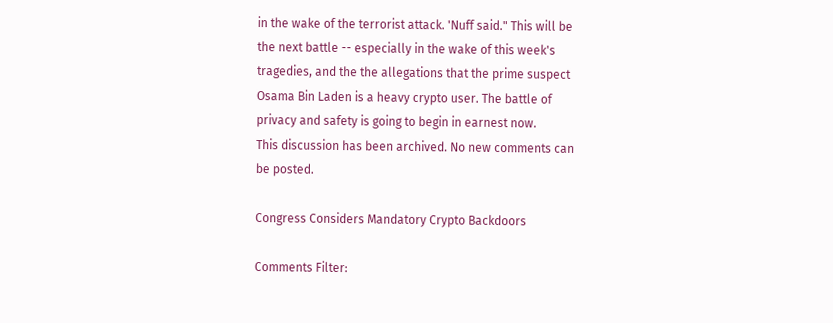in the wake of the terrorist attack. 'Nuff said." This will be the next battle -- especially in the wake of this week's tragedies, and the the allegations that the prime suspect Osama Bin Laden is a heavy crypto user. The battle of privacy and safety is going to begin in earnest now.
This discussion has been archived. No new comments can be posted.

Congress Considers Mandatory Crypto Backdoors

Comments Filter: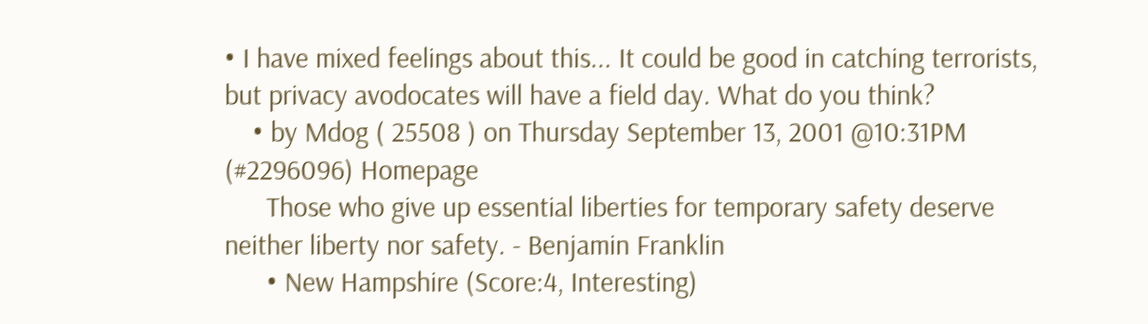• I have mixed feelings about this... It could be good in catching terrorists, but privacy avodocates will have a field day. What do you think?
    • by Mdog ( 25508 ) on Thursday September 13, 2001 @10:31PM (#2296096) Homepage
      Those who give up essential liberties for temporary safety deserve neither liberty nor safety. - Benjamin Franklin
      • New Hampshire (Score:4, Interesting)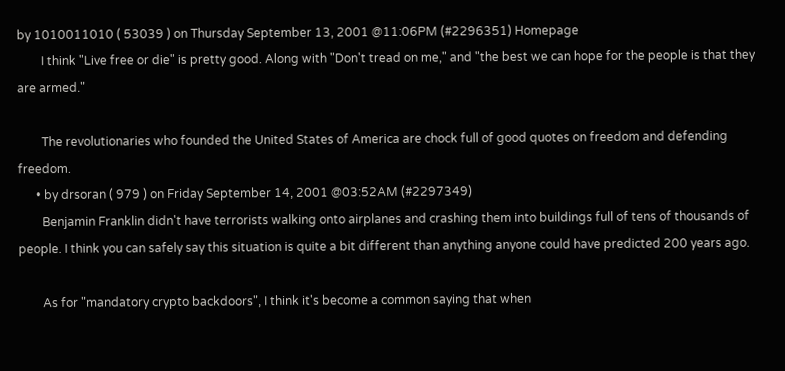by 1010011010 ( 53039 ) on Thursday September 13, 2001 @11:06PM (#2296351) Homepage
        I think "Live free or die" is pretty good. Along with "Don't tread on me," and "the best we can hope for the people is that they are armed."

        The revolutionaries who founded the United States of America are chock full of good quotes on freedom and defending freedom.
      • by drsoran ( 979 ) on Friday September 14, 2001 @03:52AM (#2297349)
        Benjamin Franklin didn't have terrorists walking onto airplanes and crashing them into buildings full of tens of thousands of people. I think you can safely say this situation is quite a bit different than anything anyone could have predicted 200 years ago.

        As for "mandatory crypto backdoors", I think it's become a common saying that when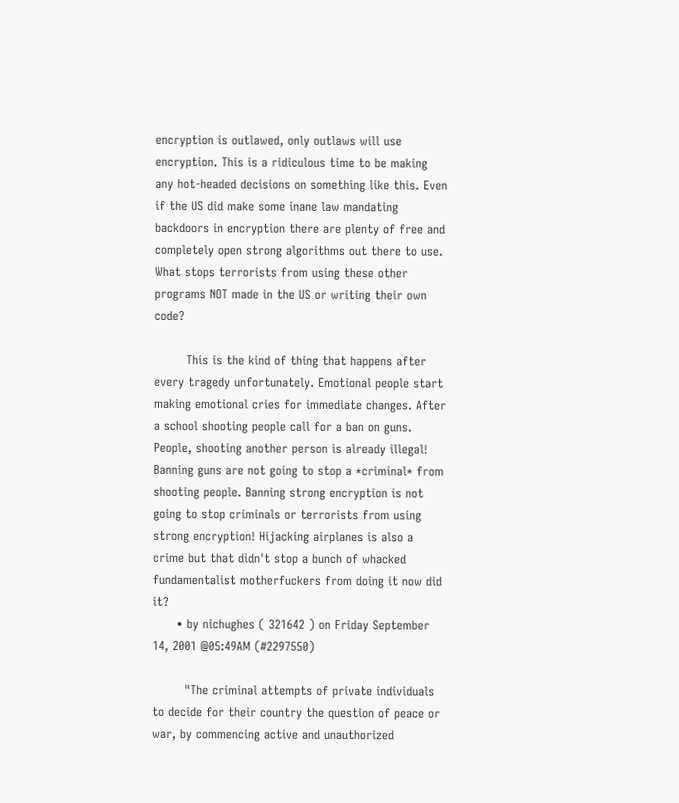encryption is outlawed, only outlaws will use encryption. This is a ridiculous time to be making any hot-headed decisions on something like this. Even if the US did make some inane law mandating backdoors in encryption there are plenty of free and completely open strong algorithms out there to use. What stops terrorists from using these other programs NOT made in the US or writing their own code?

        This is the kind of thing that happens after every tragedy unfortunately. Emotional people start making emotional cries for immediate changes. After a school shooting people call for a ban on guns. People, shooting another person is already illegal! Banning guns are not going to stop a *criminal* from shooting people. Banning strong encryption is not going to stop criminals or terrorists from using strong encryption! Hijacking airplanes is also a crime but that didn't stop a bunch of whacked fundamentalist motherfuckers from doing it now did it?
      • by nichughes ( 321642 ) on Friday September 14, 2001 @05:49AM (#2297550)

        "The criminal attempts of private individuals to decide for their country the question of peace or war, by commencing active and unauthorized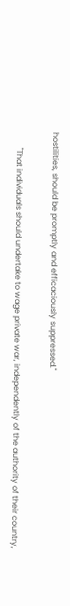hostilities, should be promptly and efficaciously suppressed."


        "That individuals should undertake to wage private war, independently of the authority of their country,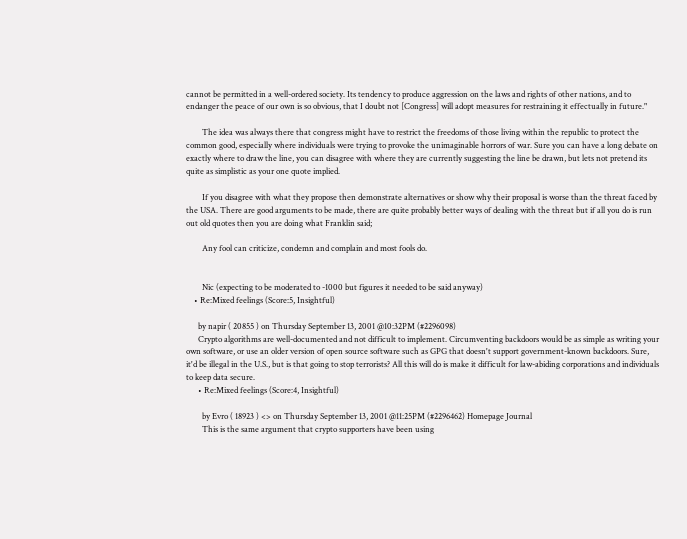cannot be permitted in a well-ordered society. Its tendency to produce aggression on the laws and rights of other nations, and to endanger the peace of our own is so obvious, that I doubt not [Congress] will adopt measures for restraining it effectually in future."

        The idea was always there that congress might have to restrict the freedoms of those living within the republic to protect the common good, especially where individuals were trying to provoke the unimaginable horrors of war. Sure you can have a long debate on exactly where to draw the line, you can disagree with where they are currently suggesting the line be drawn, but lets not pretend its quite as simplistic as your one quote implied.

        If you disagree with what they propose then demonstrate alternatives or show why their proposal is worse than the threat faced by the USA. There are good arguments to be made, there are quite probably better ways of dealing with the threat but if all you do is run out old quotes then you are doing what Franklin said;

        Any fool can criticize, condemn and complain and most fools do.


        Nic (expecting to be moderated to -1000 but figures it needed to be said anyway)
    • Re:Mixed feelings (Score:5, Insightful)

      by napir ( 20855 ) on Thursday September 13, 2001 @10:32PM (#2296098)
      Crypto algorithms are well-documented and not difficult to implement. Circumventing backdoors would be as simple as writing your own software, or use an older version of open source software such as GPG that doesn't support government-known backdoors. Sure, it'd be illegal in the U.S., but is that going to stop terrorists? All this will do is make it difficult for law-abiding corporations and individuals to keep data secure.
      • Re:Mixed feelings (Score:4, Insightful)

        by Evro ( 18923 ) <> on Thursday September 13, 2001 @11:25PM (#2296462) Homepage Journal
        This is the same argument that crypto supporters have been using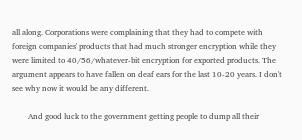all along. Corporations were complaining that they had to compete with foreign companies' products that had much stronger encryption while they were limited to 40/56/whatever-bit encryption for exported products. The argument appears to have fallen on deaf ears for the last 10-20 years. I don't see why now it would be any different.

        And good luck to the government getting people to dump all their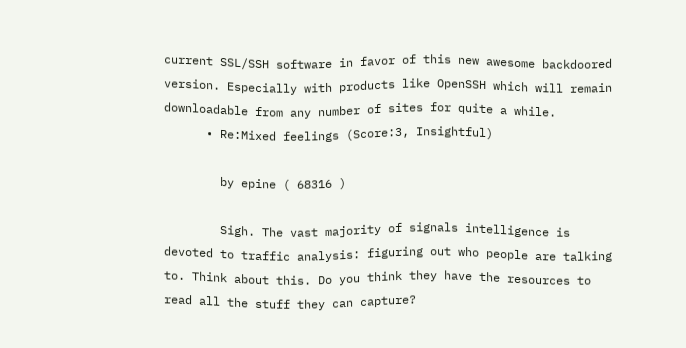current SSL/SSH software in favor of this new awesome backdoored version. Especially with products like OpenSSH which will remain downloadable from any number of sites for quite a while.
      • Re:Mixed feelings (Score:3, Insightful)

        by epine ( 68316 )

        Sigh. The vast majority of signals intelligence is devoted to traffic analysis: figuring out who people are talking to. Think about this. Do you think they have the resources to read all the stuff they can capture?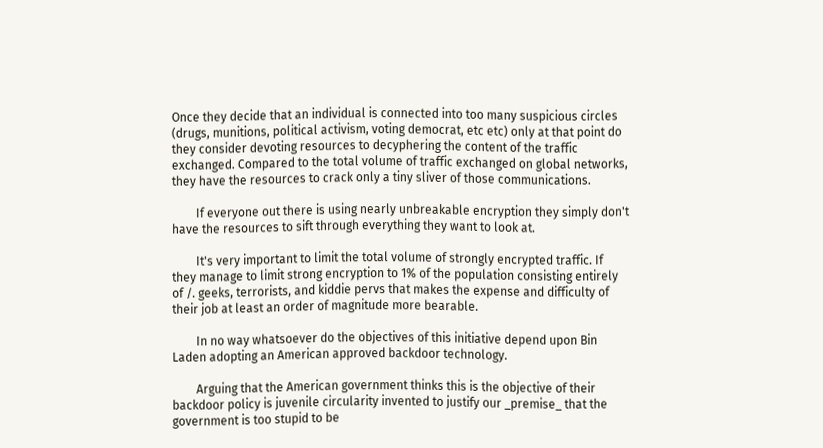Once they decide that an individual is connected into too many suspicious circles (drugs, munitions, political activism, voting democrat, etc etc) only at that point do they consider devoting resources to decyphering the content of the traffic exchanged. Compared to the total volume of traffic exchanged on global networks, they have the resources to crack only a tiny sliver of those communications.

        If everyone out there is using nearly unbreakable encryption they simply don't have the resources to sift through everything they want to look at.

        It's very important to limit the total volume of strongly encrypted traffic. If they manage to limit strong encryption to 1% of the population consisting entirely of /. geeks, terrorists, and kiddie pervs that makes the expense and difficulty of their job at least an order of magnitude more bearable.

        In no way whatsoever do the objectives of this initiative depend upon Bin Laden adopting an American approved backdoor technology.

        Arguing that the American government thinks this is the objective of their backdoor policy is juvenile circularity invented to justify our _premise_ that the government is too stupid to be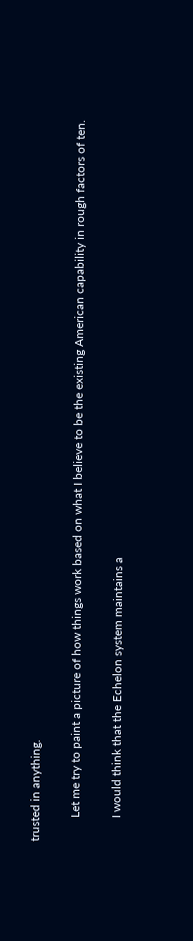trusted in anything.

        Let me try to paint a picture of how things work based on what I believe to be the existing American capability in rough factors of ten.

        I would think that the Echelon system maintains a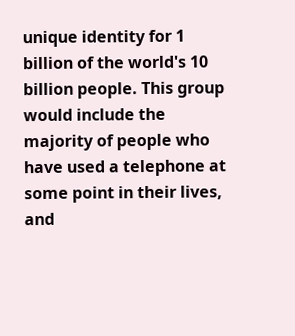unique identity for 1 billion of the world's 10 billion people. This group would include the majority of people who have used a telephone at some point in their lives, and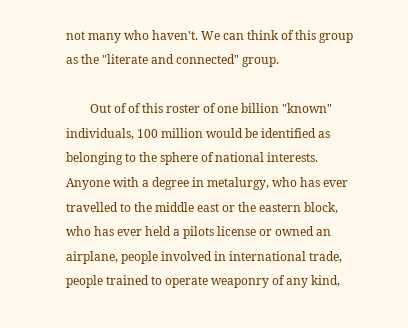not many who haven't. We can think of this group as the "literate and connected" group.

        Out of of this roster of one billion "known" individuals, 100 million would be identified as belonging to the sphere of national interests. Anyone with a degree in metalurgy, who has ever travelled to the middle east or the eastern block, who has ever held a pilots license or owned an airplane, people involved in international trade, people trained to operate weaponry of any kind,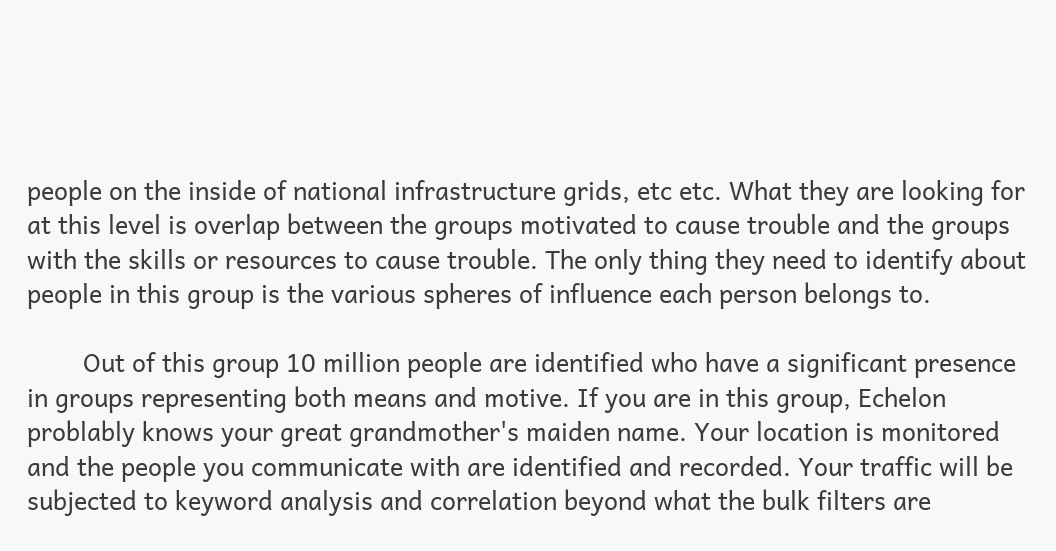people on the inside of national infrastructure grids, etc etc. What they are looking for at this level is overlap between the groups motivated to cause trouble and the groups with the skills or resources to cause trouble. The only thing they need to identify about people in this group is the various spheres of influence each person belongs to.

        Out of this group 10 million people are identified who have a significant presence in groups representing both means and motive. If you are in this group, Echelon problably knows your great grandmother's maiden name. Your location is monitored and the people you communicate with are identified and recorded. Your traffic will be subjected to keyword analysis and correlation beyond what the bulk filters are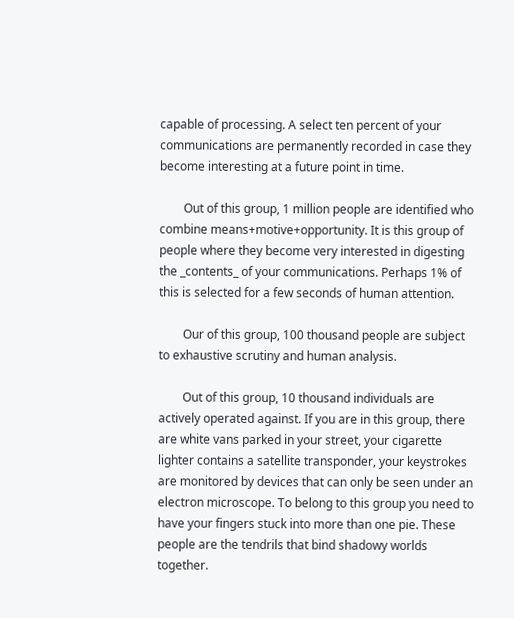capable of processing. A select ten percent of your communications are permanently recorded in case they become interesting at a future point in time.

        Out of this group, 1 million people are identified who combine means+motive+opportunity. It is this group of people where they become very interested in digesting the _contents_ of your communications. Perhaps 1% of this is selected for a few seconds of human attention.

        Our of this group, 100 thousand people are subject to exhaustive scrutiny and human analysis.

        Out of this group, 10 thousand individuals are actively operated against. If you are in this group, there are white vans parked in your street, your cigarette lighter contains a satellite transponder, your keystrokes are monitored by devices that can only be seen under an electron microscope. To belong to this group you need to have your fingers stuck into more than one pie. These people are the tendrils that bind shadowy worlds together.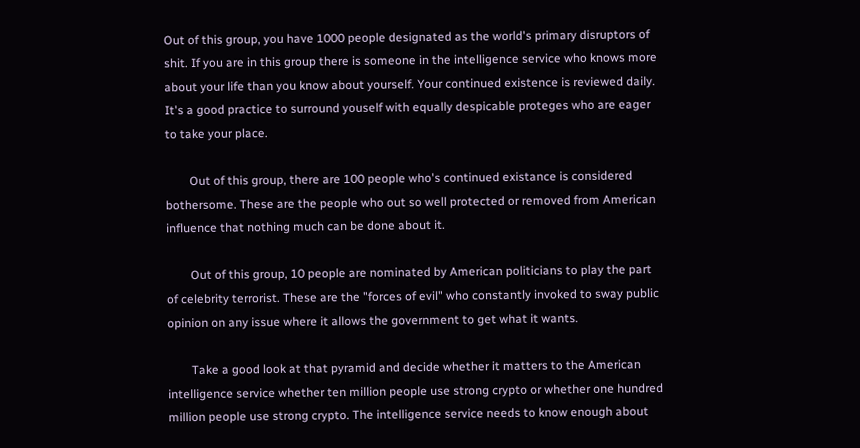Out of this group, you have 1000 people designated as the world's primary disruptors of shit. If you are in this group there is someone in the intelligence service who knows more about your life than you know about yourself. Your continued existence is reviewed daily. It's a good practice to surround youself with equally despicable proteges who are eager to take your place.

        Out of this group, there are 100 people who's continued existance is considered bothersome. These are the people who out so well protected or removed from American influence that nothing much can be done about it.

        Out of this group, 10 people are nominated by American politicians to play the part of celebrity terrorist. These are the "forces of evil" who constantly invoked to sway public opinion on any issue where it allows the government to get what it wants.

        Take a good look at that pyramid and decide whether it matters to the American intelligence service whether ten million people use strong crypto or whether one hundred million people use strong crypto. The intelligence service needs to know enough about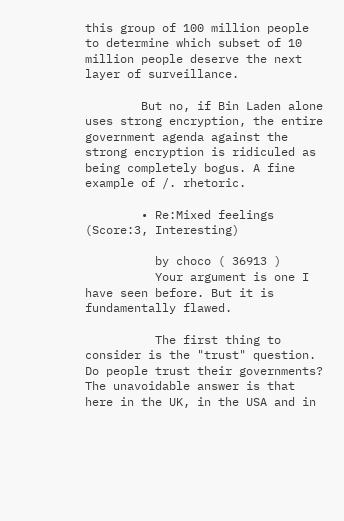this group of 100 million people to determine which subset of 10 million people deserve the next layer of surveillance.

        But no, if Bin Laden alone uses strong encryption, the entire government agenda against the strong encryption is ridiculed as being completely bogus. A fine example of /. rhetoric.

        • Re:Mixed feelings (Score:3, Interesting)

          by choco ( 36913 )
          Your argument is one I have seen before. But it is fundamentally flawed.

          The first thing to consider is the "trust" question. Do people trust their governments? The unavoidable answer is that here in the UK, in the USA and in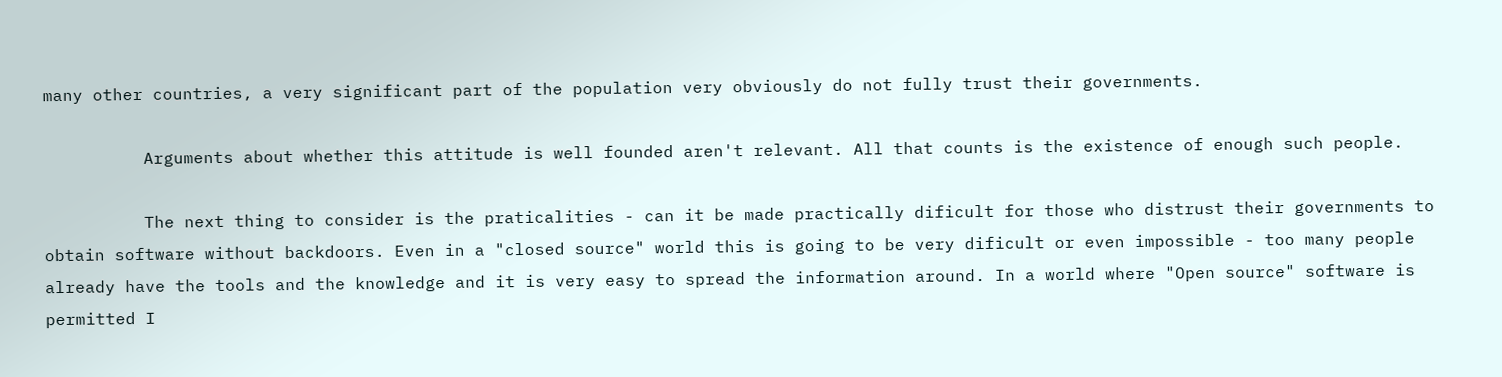many other countries, a very significant part of the population very obviously do not fully trust their governments.

          Arguments about whether this attitude is well founded aren't relevant. All that counts is the existence of enough such people.

          The next thing to consider is the praticalities - can it be made practically dificult for those who distrust their governments to obtain software without backdoors. Even in a "closed source" world this is going to be very dificult or even impossible - too many people already have the tools and the knowledge and it is very easy to spread the information around. In a world where "Open source" software is permitted I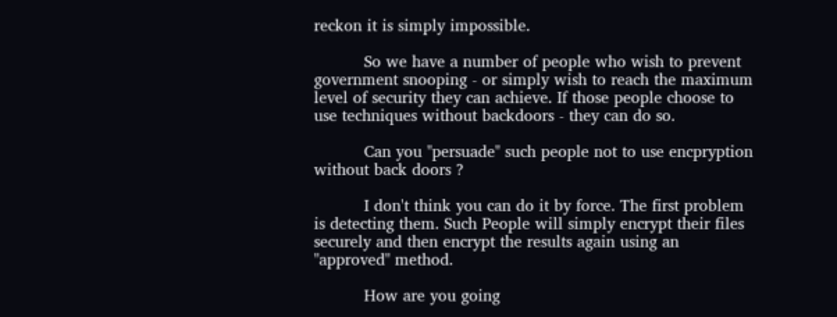reckon it is simply impossible.

          So we have a number of people who wish to prevent government snooping - or simply wish to reach the maximum level of security they can achieve. If those people choose to use techniques without backdoors - they can do so.

          Can you "persuade" such people not to use encpryption without back doors ?

          I don't think you can do it by force. The first problem is detecting them. Such People will simply encrypt their files securely and then encrypt the results again using an "approved" method.

          How are you going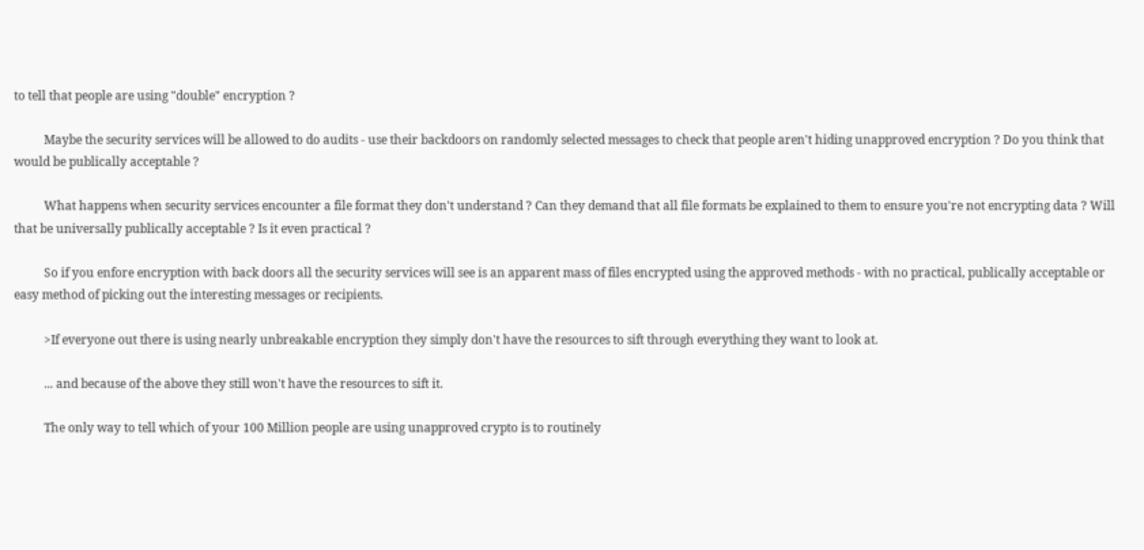to tell that people are using "double" encryption ?

          Maybe the security services will be allowed to do audits - use their backdoors on randomly selected messages to check that people aren't hiding unapproved encryption ? Do you think that would be publically acceptable ?

          What happens when security services encounter a file format they don't understand ? Can they demand that all file formats be explained to them to ensure you're not encrypting data ? Will that be universally publically acceptable ? Is it even practical ?

          So if you enfore encryption with back doors all the security services will see is an apparent mass of files encrypted using the approved methods - with no practical, publically acceptable or easy method of picking out the interesting messages or recipients.

          >If everyone out there is using nearly unbreakable encryption they simply don't have the resources to sift through everything they want to look at.

          ... and because of the above they still won't have the resources to sift it.

          The only way to tell which of your 100 Million people are using unapproved crypto is to routinely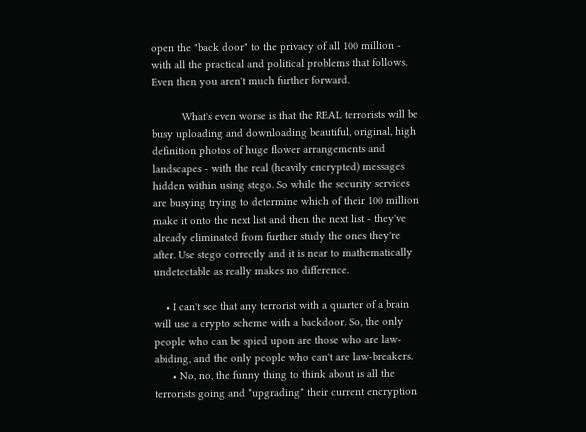open the "back door" to the privacy of all 100 million - with all the practical and political problems that follows. Even then you aren't much further forward.

          What's even worse is that the REAL terrorists will be busy uploading and downloading beautiful, original, high definition photos of huge flower arrangements and landscapes - with the real (heavily encrypted) messages hidden within using stego. So while the security services are busying trying to determine which of their 100 million make it onto the next list and then the next list - they've already eliminated from further study the ones they're after. Use stego correctly and it is near to mathematically undetectable as really makes no difference.

    • I can't see that any terrorist with a quarter of a brain will use a crypto scheme with a backdoor. So, the only people who can be spied upon are those who are law-abiding, and the only people who can't are law-breakers.
      • No, no, the funny thing to think about is all the terrorists going and *upgrading* their current encryption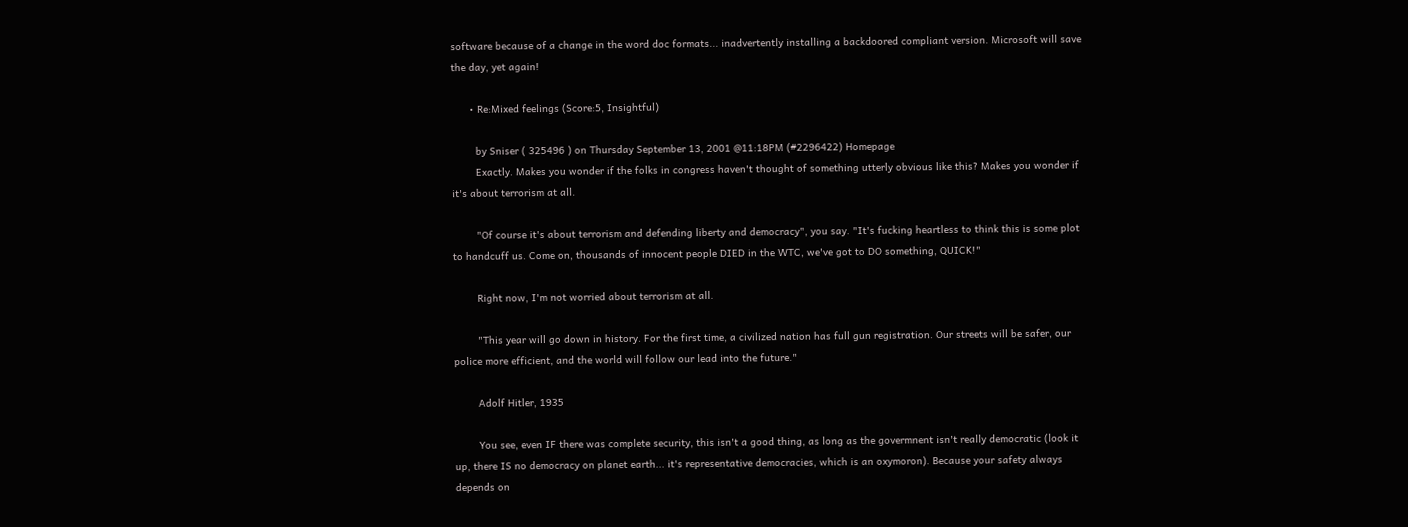software because of a change in the word doc formats... inadvertently installing a backdoored compliant version. Microsoft will save the day, yet again!

      • Re:Mixed feelings (Score:5, Insightful)

        by Sniser ( 325496 ) on Thursday September 13, 2001 @11:18PM (#2296422) Homepage
        Exactly. Makes you wonder if the folks in congress haven't thought of something utterly obvious like this? Makes you wonder if it's about terrorism at all.

        "Of course it's about terrorism and defending liberty and democracy", you say. "It's fucking heartless to think this is some plot to handcuff us. Come on, thousands of innocent people DIED in the WTC, we've got to DO something, QUICK!"

        Right now, I'm not worried about terrorism at all.

        "This year will go down in history. For the first time, a civilized nation has full gun registration. Our streets will be safer, our police more efficient, and the world will follow our lead into the future."

        Adolf Hitler, 1935

        You see, even IF there was complete security, this isn't a good thing, as long as the govermnent isn't really democratic (look it up, there IS no democracy on planet earth... it's representative democracies, which is an oxymoron). Because your safety always depends on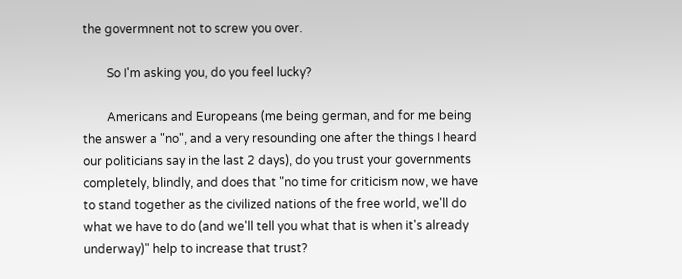the govermnent not to screw you over.

        So I'm asking you, do you feel lucky?

        Americans and Europeans (me being german, and for me being the answer a "no", and a very resounding one after the things I heard our politicians say in the last 2 days), do you trust your governments completely, blindly, and does that "no time for criticism now, we have to stand together as the civilized nations of the free world, we'll do what we have to do (and we'll tell you what that is when it's already underway)" help to increase that trust?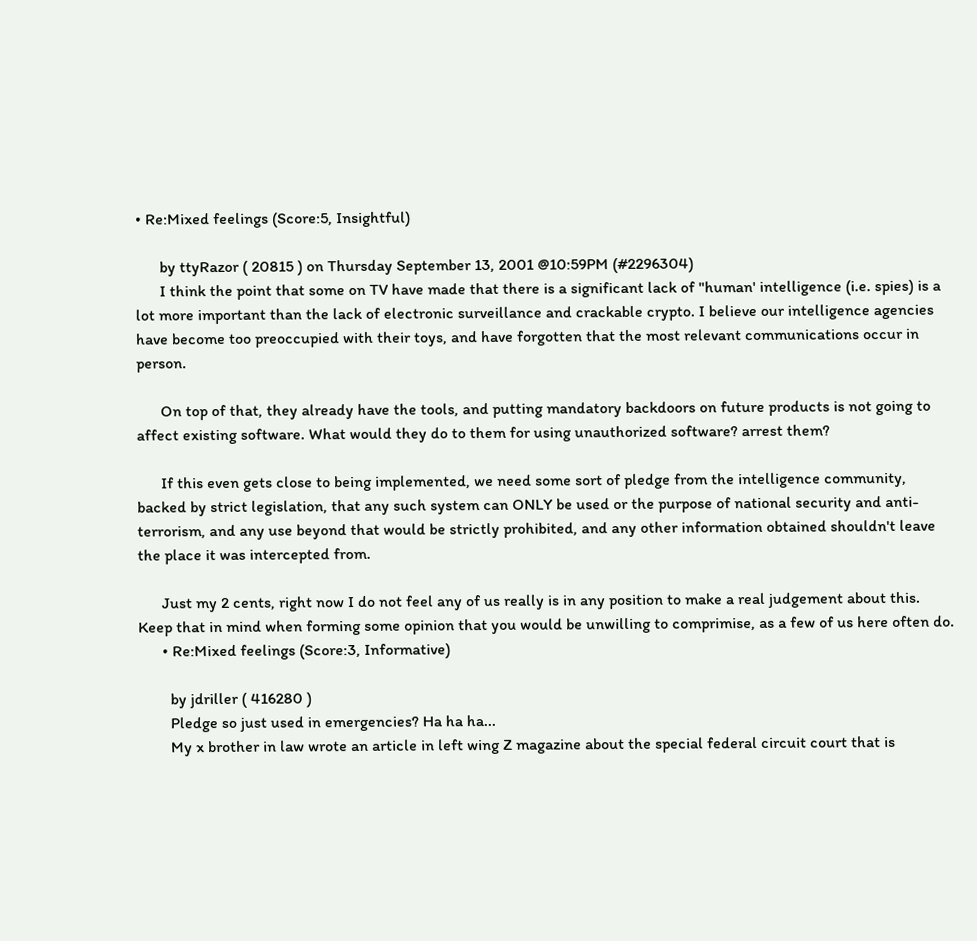• Re:Mixed feelings (Score:5, Insightful)

      by ttyRazor ( 20815 ) on Thursday September 13, 2001 @10:59PM (#2296304)
      I think the point that some on TV have made that there is a significant lack of "human' intelligence (i.e. spies) is a lot more important than the lack of electronic surveillance and crackable crypto. I believe our intelligence agencies have become too preoccupied with their toys, and have forgotten that the most relevant communications occur in person.

      On top of that, they already have the tools, and putting mandatory backdoors on future products is not going to affect existing software. What would they do to them for using unauthorized software? arrest them?

      If this even gets close to being implemented, we need some sort of pledge from the intelligence community, backed by strict legislation, that any such system can ONLY be used or the purpose of national security and anti-terrorism, and any use beyond that would be strictly prohibited, and any other information obtained shouldn't leave the place it was intercepted from.

      Just my 2 cents, right now I do not feel any of us really is in any position to make a real judgement about this. Keep that in mind when forming some opinion that you would be unwilling to comprimise, as a few of us here often do.
      • Re:Mixed feelings (Score:3, Informative)

        by jdriller ( 416280 )
        Pledge so just used in emergencies? Ha ha ha...
        My x brother in law wrote an article in left wing Z magazine about the special federal circuit court that is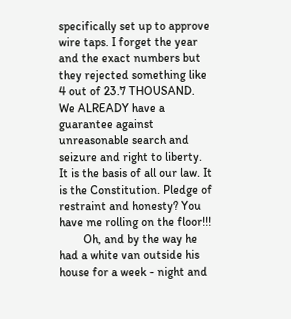specifically set up to approve wire taps. I forget the year and the exact numbers but they rejected something like 4 out of 23.7 THOUSAND. We ALREADY have a guarantee against unreasonable search and seizure and right to liberty. It is the basis of all our law. It is the Constitution. Pledge of restraint and honesty? You have me rolling on the floor!!!
        Oh, and by the way he had a white van outside his house for a week - night and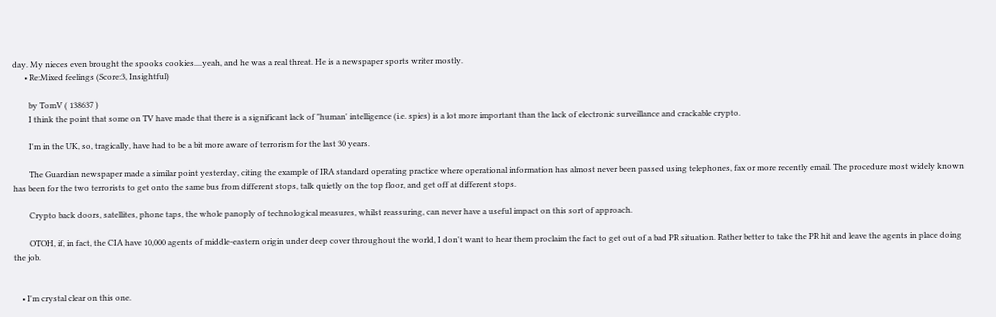day. My nieces even brought the spooks cookies....yeah, and he was a real threat. He is a newspaper sports writer mostly.
      • Re:Mixed feelings (Score:3, Insightful)

        by TomV ( 138637 )
        I think the point that some on TV have made that there is a significant lack of "human' intelligence (i.e. spies) is a lot more important than the lack of electronic surveillance and crackable crypto.

        I'm in the UK, so, tragically, have had to be a bit more aware of terrorism for the last 30 years.

        The Guardian newspaper made a similar point yesterday, citing the example of IRA standard operating practice where operational information has almost never been passed using telephones, fax or more recently email. The procedure most widely known has been for the two terrorists to get onto the same bus from different stops, talk quietly on the top floor, and get off at different stops.

        Crypto back doors, satellites, phone taps, the whole panoply of technological measures, whilst reassuring, can never have a useful impact on this sort of approach.

        OTOH, if, in fact, the CIA have 10,000 agents of middle-eastern origin under deep cover throughout the world, I don't want to hear them proclaim the fact to get out of a bad PR situation. Rather better to take the PR hit and leave the agents in place doing the job.


    • I'm crystal clear on this one.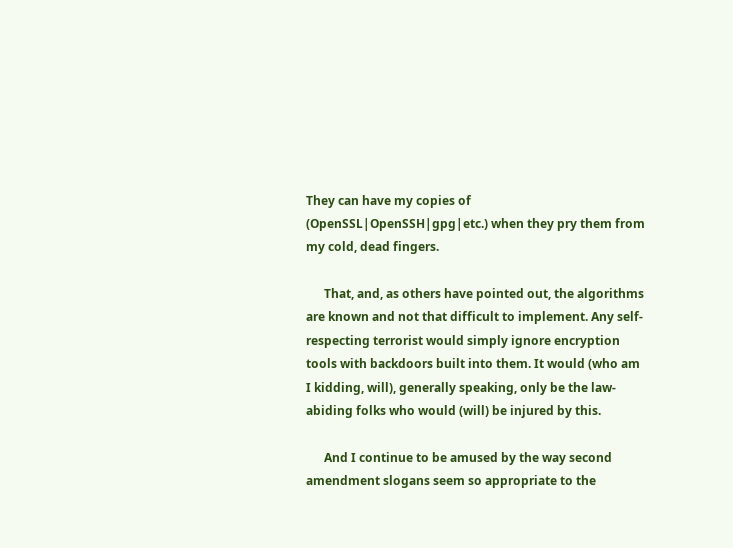They can have my copies of (OpenSSL|OpenSSH|gpg|etc.) when they pry them from my cold, dead fingers.

      That, and, as others have pointed out, the algorithms are known and not that difficult to implement. Any self-respecting terrorist would simply ignore encryption tools with backdoors built into them. It would (who am I kidding, will), generally speaking, only be the law-abiding folks who would (will) be injured by this.

      And I continue to be amused by the way second amendment slogans seem so appropriate to the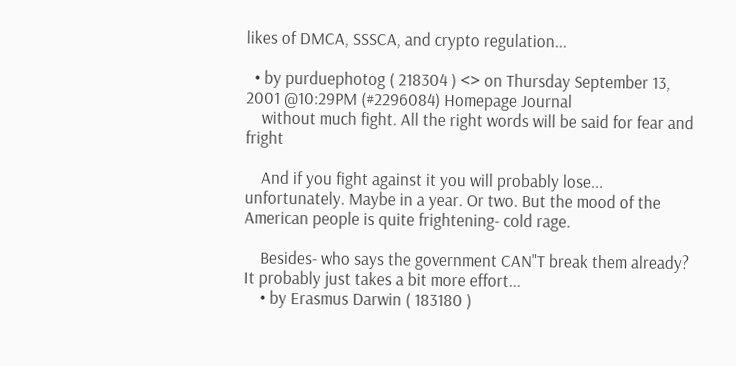likes of DMCA, SSSCA, and crypto regulation...

  • by purduephotog ( 218304 ) <> on Thursday September 13, 2001 @10:29PM (#2296084) Homepage Journal
    without much fight. All the right words will be said for fear and fright

    And if you fight against it you will probably lose... unfortunately. Maybe in a year. Or two. But the mood of the American people is quite frightening- cold rage.

    Besides- who says the government CAN"T break them already? It probably just takes a bit more effort...
    • by Erasmus Darwin ( 183180 )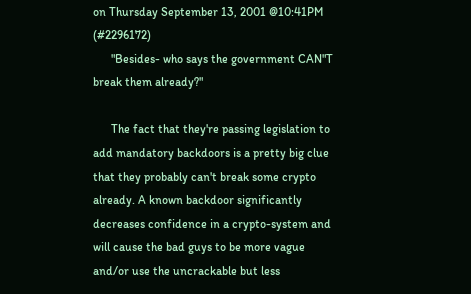on Thursday September 13, 2001 @10:41PM (#2296172)
      "Besides- who says the government CAN"T break them already?"

      The fact that they're passing legislation to add mandatory backdoors is a pretty big clue that they probably can't break some crypto already. A known backdoor significantly decreases confidence in a crypto-system and will cause the bad guys to be more vague and/or use the uncrackable but less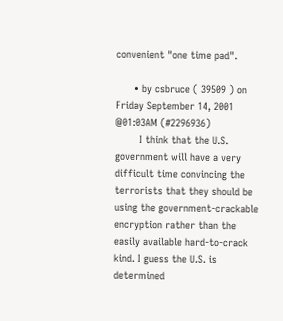convenient "one time pad".

      • by csbruce ( 39509 ) on Friday September 14, 2001 @01:03AM (#2296936)
        I think that the U.S. government will have a very difficult time convincing the terrorists that they should be using the government-crackable encryption rather than the easily available hard-to-crack kind. I guess the U.S. is determined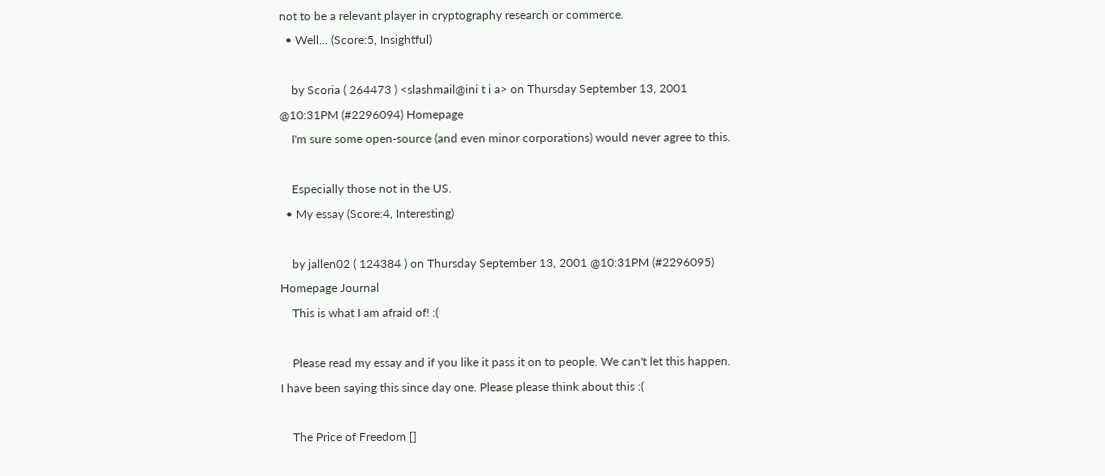not to be a relevant player in cryptography research or commerce.
  • Well... (Score:5, Insightful)

    by Scoria ( 264473 ) <slashmail@ini t i a> on Thursday September 13, 2001 @10:31PM (#2296094) Homepage
    I'm sure some open-source (and even minor corporations) would never agree to this.

    Especially those not in the US.
  • My essay (Score:4, Interesting)

    by jallen02 ( 124384 ) on Thursday September 13, 2001 @10:31PM (#2296095) Homepage Journal
    This is what I am afraid of! :(

    Please read my essay and if you like it pass it on to people. We can't let this happen. I have been saying this since day one. Please please think about this :(

    The Price of Freedom []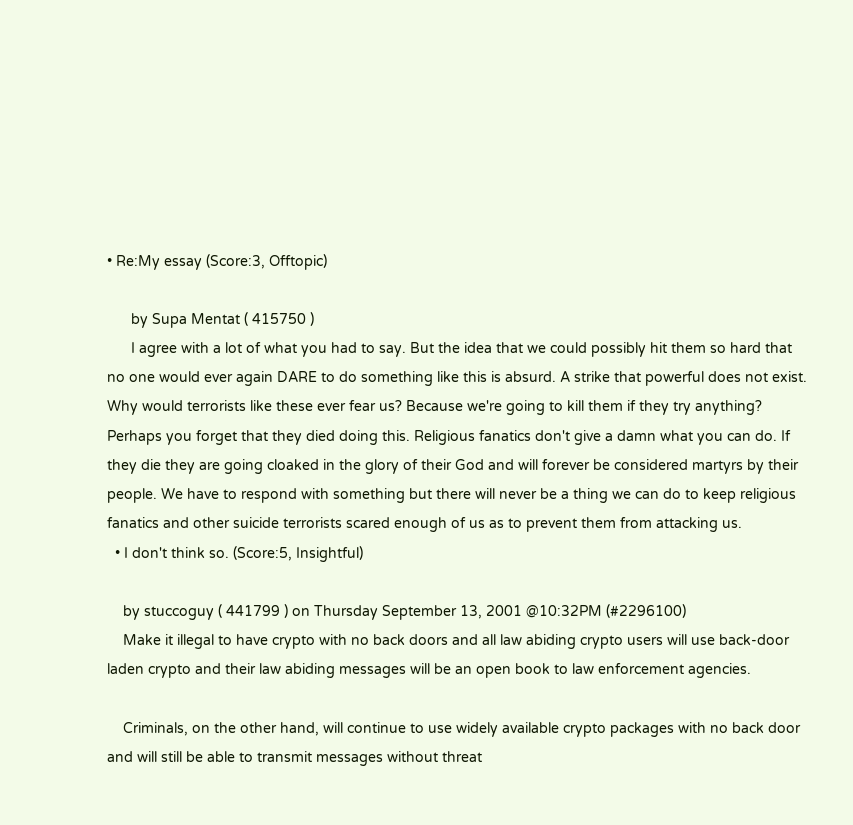• Re:My essay (Score:3, Offtopic)

      by Supa Mentat ( 415750 )
      I agree with a lot of what you had to say. But the idea that we could possibly hit them so hard that no one would ever again DARE to do something like this is absurd. A strike that powerful does not exist. Why would terrorists like these ever fear us? Because we're going to kill them if they try anything? Perhaps you forget that they died doing this. Religious fanatics don't give a damn what you can do. If they die they are going cloaked in the glory of their God and will forever be considered martyrs by their people. We have to respond with something but there will never be a thing we can do to keep religious fanatics and other suicide terrorists scared enough of us as to prevent them from attacking us.
  • I don't think so. (Score:5, Insightful)

    by stuccoguy ( 441799 ) on Thursday September 13, 2001 @10:32PM (#2296100)
    Make it illegal to have crypto with no back doors and all law abiding crypto users will use back-door laden crypto and their law abiding messages will be an open book to law enforcement agencies.

    Criminals, on the other hand, will continue to use widely available crypto packages with no back door and will still be able to transmit messages without threat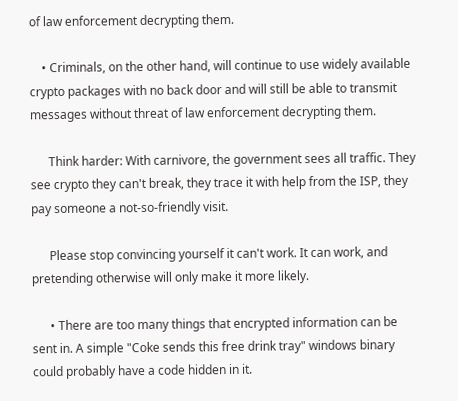of law enforcement decrypting them.

    • Criminals, on the other hand, will continue to use widely available crypto packages with no back door and will still be able to transmit messages without threat of law enforcement decrypting them.

      Think harder: With carnivore, the government sees all traffic. They see crypto they can't break, they trace it with help from the ISP, they pay someone a not-so-friendly visit.

      Please stop convincing yourself it can't work. It can work, and pretending otherwise will only make it more likely.

      • There are too many things that encrypted information can be sent in. A simple "Coke sends this free drink tray" windows binary could probably have a code hidden in it.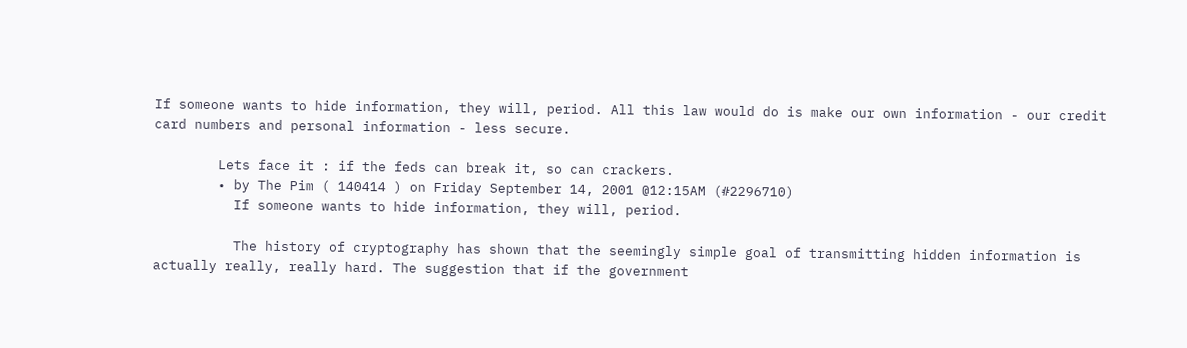If someone wants to hide information, they will, period. All this law would do is make our own information - our credit card numbers and personal information - less secure.

        Lets face it : if the feds can break it, so can crackers.
        • by The Pim ( 140414 ) on Friday September 14, 2001 @12:15AM (#2296710)
          If someone wants to hide information, they will, period.

          The history of cryptography has shown that the seemingly simple goal of transmitting hidden information is actually really, really hard. The suggestion that if the government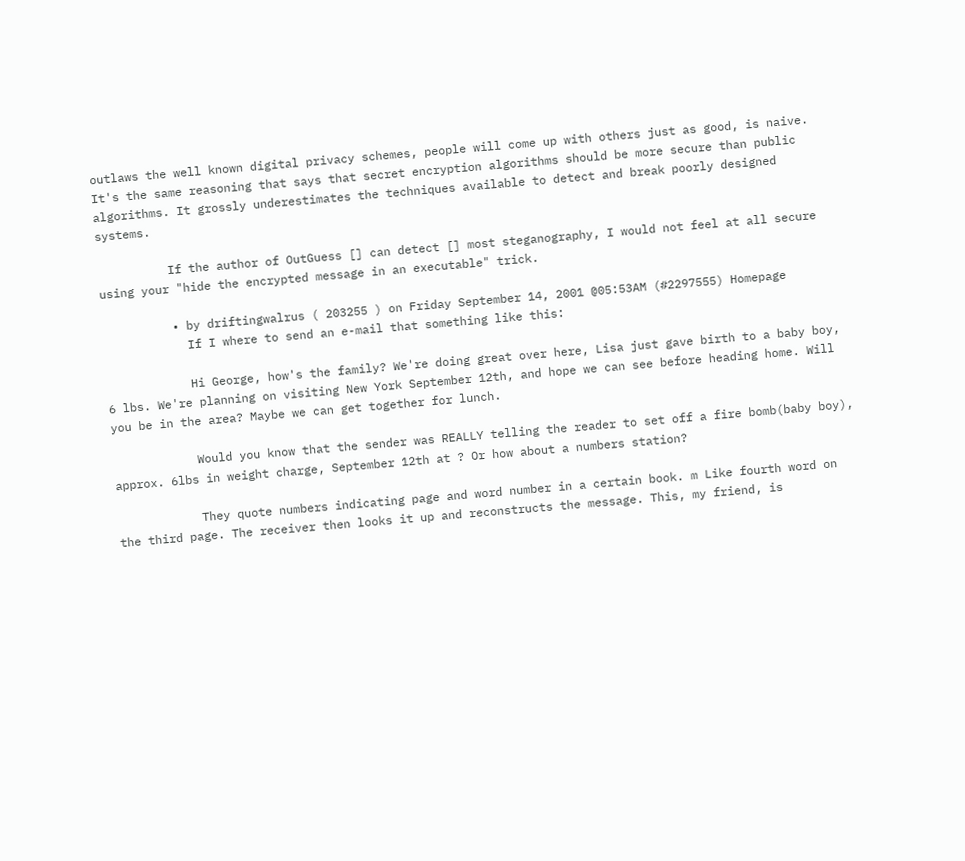outlaws the well known digital privacy schemes, people will come up with others just as good, is naive. It's the same reasoning that says that secret encryption algorithms should be more secure than public algorithms. It grossly underestimates the techniques available to detect and break poorly designed systems.

          If the author of OutGuess [] can detect [] most steganography, I would not feel at all secure using your "hide the encrypted message in an executable" trick.

          • by driftingwalrus ( 203255 ) on Friday September 14, 2001 @05:53AM (#2297555) Homepage
            If I where to send an e-mail that something like this:

            Hi George, how's the family? We're doing great over here, Lisa just gave birth to a baby boy, 6 lbs. We're planning on visiting New York September 12th, and hope we can see before heading home. Will you be in the area? Maybe we can get together for lunch.

            Would you know that the sender was REALLY telling the reader to set off a fire bomb(baby boy), approx. 6lbs in weight charge, September 12th at ? Or how about a numbers station?

            They quote numbers indicating page and word number in a certain book. m Like fourth word on the third page. The receiver then looks it up and reconstructs the message. This, my friend, is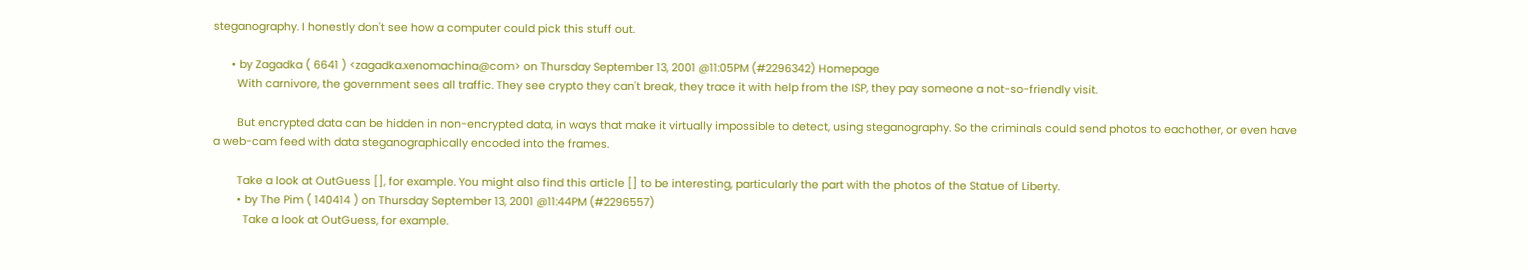steganography. I honestly don't see how a computer could pick this stuff out.

      • by Zagadka ( 6641 ) <zagadka.xenomachina@com> on Thursday September 13, 2001 @11:05PM (#2296342) Homepage
        With carnivore, the government sees all traffic. They see crypto they can't break, they trace it with help from the ISP, they pay someone a not-so-friendly visit.

        But encrypted data can be hidden in non-encrypted data, in ways that make it virtually impossible to detect, using steganography. So the criminals could send photos to eachother, or even have a web-cam feed with data steganographically encoded into the frames.

        Take a look at OutGuess [], for example. You might also find this article [] to be interesting, particularly the part with the photos of the Statue of Liberty.
        • by The Pim ( 140414 ) on Thursday September 13, 2001 @11:44PM (#2296557)
          Take a look at OutGuess, for example.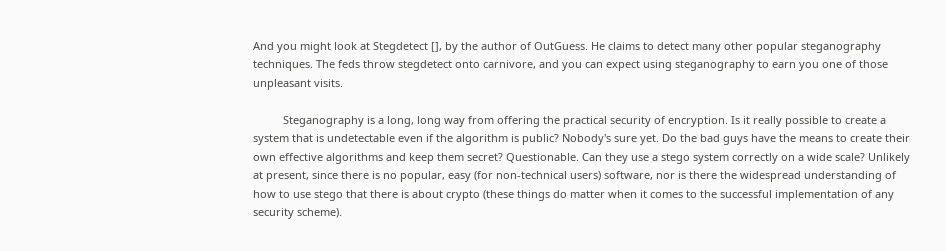And you might look at Stegdetect [], by the author of OutGuess. He claims to detect many other popular steganography techniques. The feds throw stegdetect onto carnivore, and you can expect using steganography to earn you one of those unpleasant visits.

          Steganography is a long, long way from offering the practical security of encryption. Is it really possible to create a system that is undetectable even if the algorithm is public? Nobody's sure yet. Do the bad guys have the means to create their own effective algorithms and keep them secret? Questionable. Can they use a stego system correctly on a wide scale? Unlikely at present, since there is no popular, easy (for non-technical users) software, nor is there the widespread understanding of how to use stego that there is about crypto (these things do matter when it comes to the successful implementation of any security scheme).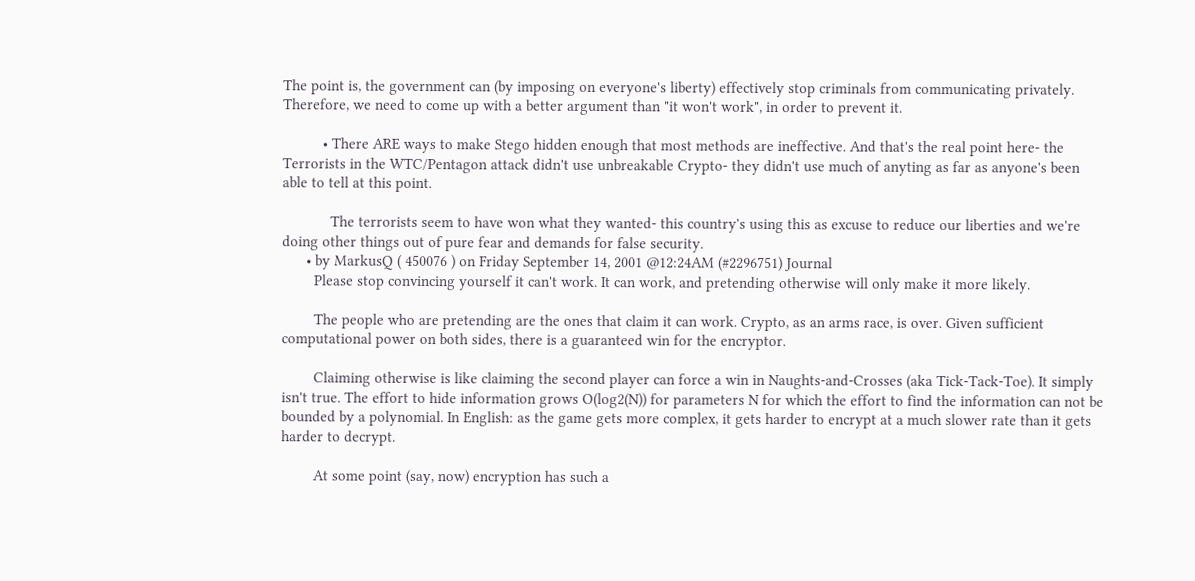The point is, the government can (by imposing on everyone's liberty) effectively stop criminals from communicating privately. Therefore, we need to come up with a better argument than "it won't work", in order to prevent it.

          • There ARE ways to make Stego hidden enough that most methods are ineffective. And that's the real point here- the Terrorists in the WTC/Pentagon attack didn't use unbreakable Crypto- they didn't use much of anyting as far as anyone's been able to tell at this point.

            The terrorists seem to have won what they wanted- this country's using this as excuse to reduce our liberties and we're doing other things out of pure fear and demands for false security.
      • by MarkusQ ( 450076 ) on Friday September 14, 2001 @12:24AM (#2296751) Journal
        Please stop convincing yourself it can't work. It can work, and pretending otherwise will only make it more likely.

        The people who are pretending are the ones that claim it can work. Crypto, as an arms race, is over. Given sufficient computational power on both sides, there is a guaranteed win for the encryptor.

        Claiming otherwise is like claiming the second player can force a win in Naughts-and-Crosses (aka Tick-Tack-Toe). It simply isn't true. The effort to hide information grows O(log2(N)) for parameters N for which the effort to find the information can not be bounded by a polynomial. In English: as the game gets more complex, it gets harder to encrypt at a much slower rate than it gets harder to decrypt.

        At some point (say, now) encryption has such a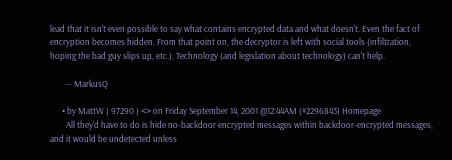lead that it isn't even possible to say what contains encrypted data and what doesn't. Even the fact of encryption becomes hidden. From that point on, the decryptor is left with social tools (infiltration, hoping the bad guy slips up, etc.). Technology (and legislation about technology) can't help.

        -- MarkusQ

      • by MattW ( 97290 ) <> on Friday September 14, 2001 @12:44AM (#2296843) Homepage
        All they'd have to do is hide no-backdoor encrypted messages within backdoor-encrypted messages, and it would be undetected unless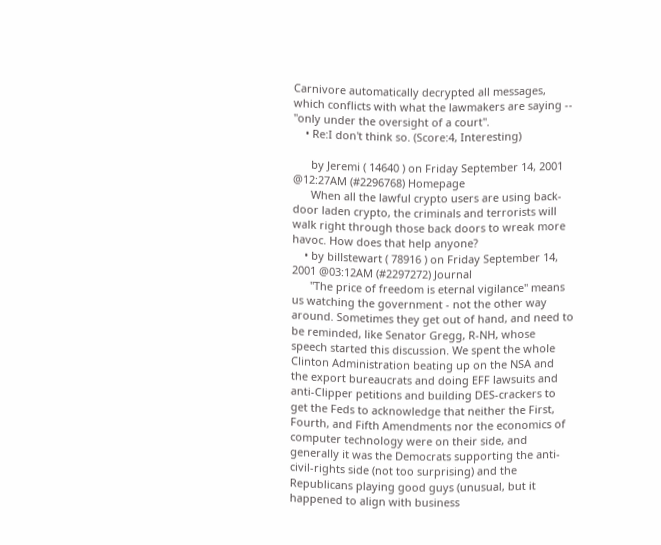Carnivore automatically decrypted all messages, which conflicts with what the lawmakers are saying -- "only under the oversight of a court".
    • Re:I don't think so. (Score:4, Interesting)

      by Jeremi ( 14640 ) on Friday September 14, 2001 @12:27AM (#2296768) Homepage
      When all the lawful crypto users are using back-door laden crypto, the criminals and terrorists will walk right through those back doors to wreak more havoc. How does that help anyone?
    • by billstewart ( 78916 ) on Friday September 14, 2001 @03:12AM (#2297272) Journal
      "The price of freedom is eternal vigilance" means us watching the government - not the other way around. Sometimes they get out of hand, and need to be reminded, like Senator Gregg, R-NH, whose speech started this discussion. We spent the whole Clinton Administration beating up on the NSA and the export bureaucrats and doing EFF lawsuits and anti-Clipper petitions and building DES-crackers to get the Feds to acknowledge that neither the First, Fourth, and Fifth Amendments nor the economics of computer technology were on their side, and generally it was the Democrats supporting the anti-civil-rights side (not too surprising) and the Republicans playing good guys (unusual, but it happened to align with business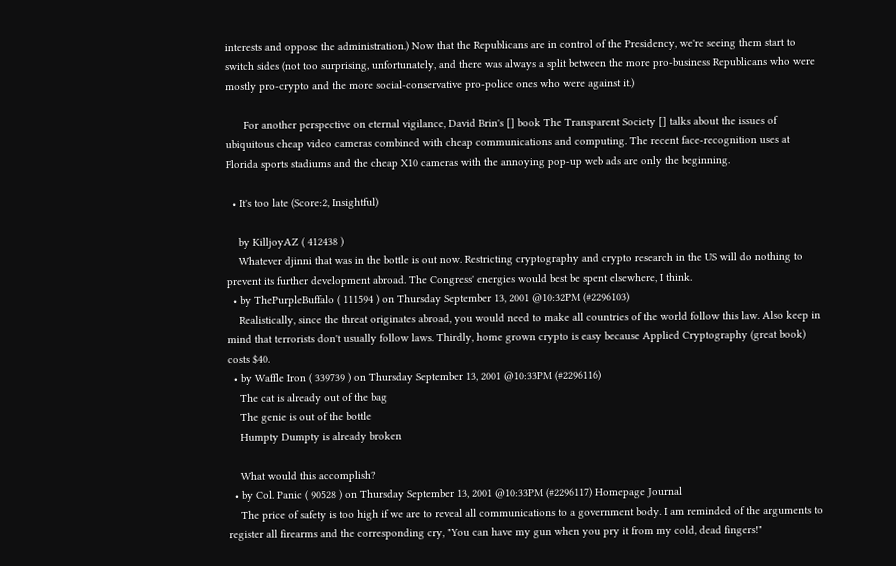interests and oppose the administration.) Now that the Republicans are in control of the Presidency, we're seeing them start to switch sides (not too surprising, unfortunately, and there was always a split between the more pro-business Republicans who were mostly pro-crypto and the more social-conservative pro-police ones who were against it.)

      For another perspective on eternal vigilance, David Brin's [] book The Transparent Society [] talks about the issues of ubiquitous cheap video cameras combined with cheap communications and computing. The recent face-recognition uses at Florida sports stadiums and the cheap X10 cameras with the annoying pop-up web ads are only the beginning.

  • It's too late (Score:2, Insightful)

    by KilljoyAZ ( 412438 )
    Whatever djinni that was in the bottle is out now. Restricting cryptography and crypto research in the US will do nothing to prevent its further development abroad. The Congress' energies would best be spent elsewhere, I think.
  • by ThePurpleBuffalo ( 111594 ) on Thursday September 13, 2001 @10:32PM (#2296103)
    Realistically, since the threat originates abroad, you would need to make all countries of the world follow this law. Also keep in mind that terrorists don't usually follow laws. Thirdly, home grown crypto is easy because Applied Cryptography (great book) costs $40.
  • by Waffle Iron ( 339739 ) on Thursday September 13, 2001 @10:33PM (#2296116)
    The cat is already out of the bag
    The genie is out of the bottle
    Humpty Dumpty is already broken

    What would this accomplish?
  • by Col. Panic ( 90528 ) on Thursday September 13, 2001 @10:33PM (#2296117) Homepage Journal
    The price of safety is too high if we are to reveal all communications to a government body. I am reminded of the arguments to register all firearms and the corresponding cry, "You can have my gun when you pry it from my cold, dead fingers!"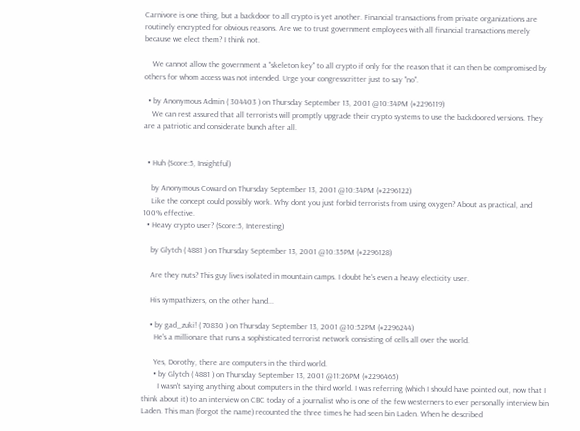Carnivore is one thing, but a backdoor to all crypto is yet another. Financial transactions from private organizations are routinely encrypted for obvious reasons. Are we to trust government employees with all financial transactions merely because we elect them? I think not.

    We cannot allow the government a "skeleton key" to all crypto if only for the reason that it can then be compromised by others for whom access was not intended. Urge your congresscritter just to say "no".

  • by Anonymous Admin ( 304403 ) on Thursday September 13, 2001 @10:34PM (#2296119)
    We can rest assured that all terrorists will promptly upgrade their crypto systems to use the backdoored versions. They are a patriotic and considerate bunch after all.


  • Huh (Score:5, Insightful)

    by Anonymous Coward on Thursday September 13, 2001 @10:34PM (#2296122)
    Like the concept could possibly work. Why dont you just forbid terrorists from using oxygen? About as practical, and 100% effective.
  • Heavy crypto user? (Score:5, Interesting)

    by Glytch ( 4881 ) on Thursday September 13, 2001 @10:35PM (#2296128)

    Are they nuts? This guy lives isolated in mountain camps. I doubt he's even a heavy electicity user.

    His sympathizers, on the other hand...

    • by gad_zuki! ( 70830 ) on Thursday September 13, 2001 @10:52PM (#2296244)
      He's a millionare that runs a sophisticated terrorist network consisting of cells all over the world.

      Yes, Dorothy, there are computers in the third world.
      • by Glytch ( 4881 ) on Thursday September 13, 2001 @11:26PM (#2296465)
        I wasn't saying anything about computers in the third world. I was referring (which I should have pointed out, now that I think about it) to an interview on CBC today of a journalist who is one of the few westerners to ever personally interview bin Laden. This man (forgot the name) recounted the three times he had seen bin Laden. When he described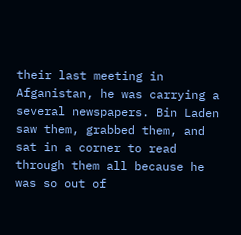their last meeting in Afganistan, he was carrying a several newspapers. Bin Laden saw them, grabbed them, and sat in a corner to read through them all because he was so out of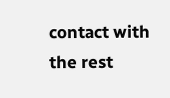contact with the rest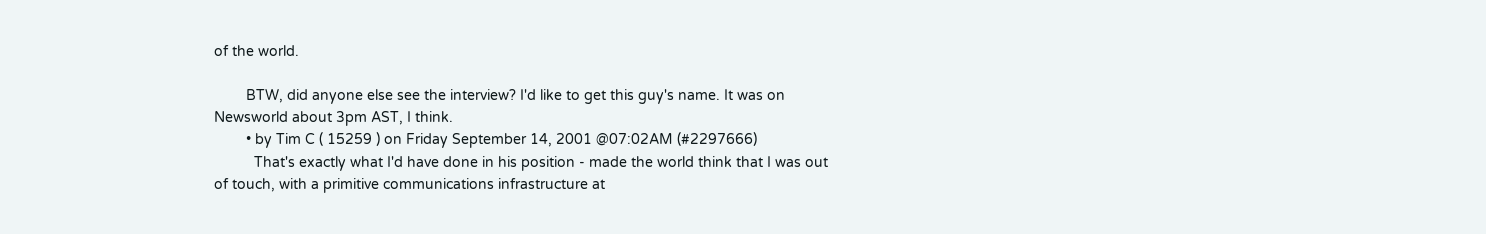of the world.

        BTW, did anyone else see the interview? I'd like to get this guy's name. It was on Newsworld about 3pm AST, I think.
        • by Tim C ( 15259 ) on Friday September 14, 2001 @07:02AM (#2297666)
          That's exactly what I'd have done in his position - made the world think that I was out of touch, with a primitive communications infrastructure at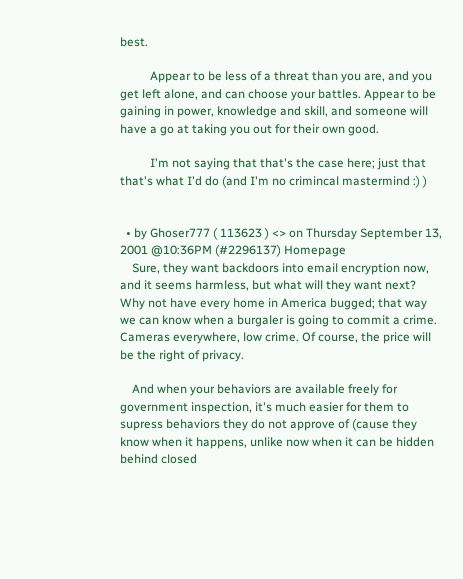best.

          Appear to be less of a threat than you are, and you get left alone, and can choose your battles. Appear to be gaining in power, knowledge and skill, and someone will have a go at taking you out for their own good.

          I'm not saying that that's the case here; just that that's what I'd do (and I'm no crimincal mastermind :) )


  • by Ghoser777 ( 113623 ) <> on Thursday September 13, 2001 @10:36PM (#2296137) Homepage
    Sure, they want backdoors into email encryption now, and it seems harmless, but what will they want next? Why not have every home in America bugged; that way we can know when a burgaler is going to commit a crime. Cameras everywhere, low crime. Of course, the price will be the right of privacy.

    And when your behaviors are available freely for government inspection, it's much easier for them to supress behaviors they do not approve of (cause they know when it happens, unlike now when it can be hidden behind closed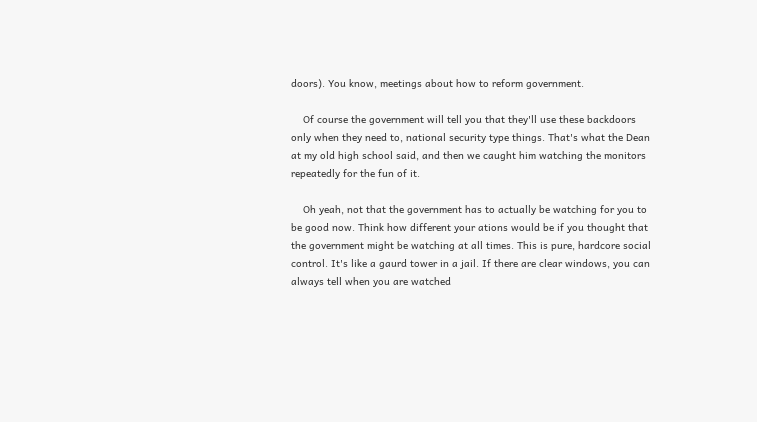doors). You know, meetings about how to reform government.

    Of course the government will tell you that they'll use these backdoors only when they need to, national security type things. That's what the Dean at my old high school said, and then we caught him watching the monitors repeatedly for the fun of it.

    Oh yeah, not that the government has to actually be watching for you to be good now. Think how different your ations would be if you thought that the government might be watching at all times. This is pure, hardcore social control. It's like a gaurd tower in a jail. If there are clear windows, you can always tell when you are watched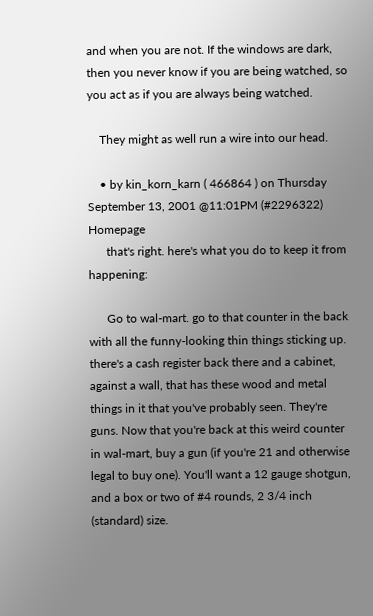and when you are not. If the windows are dark, then you never know if you are being watched, so you act as if you are always being watched.

    They might as well run a wire into our head.

    • by kin_korn_karn ( 466864 ) on Thursday September 13, 2001 @11:01PM (#2296322) Homepage
      that's right. here's what you do to keep it from happening:

      Go to wal-mart. go to that counter in the back with all the funny-looking thin things sticking up. there's a cash register back there and a cabinet, against a wall, that has these wood and metal things in it that you've probably seen. They're guns. Now that you're back at this weird counter in wal-mart, buy a gun (if you're 21 and otherwise legal to buy one). You'll want a 12 gauge shotgun, and a box or two of #4 rounds, 2 3/4 inch (standard) size.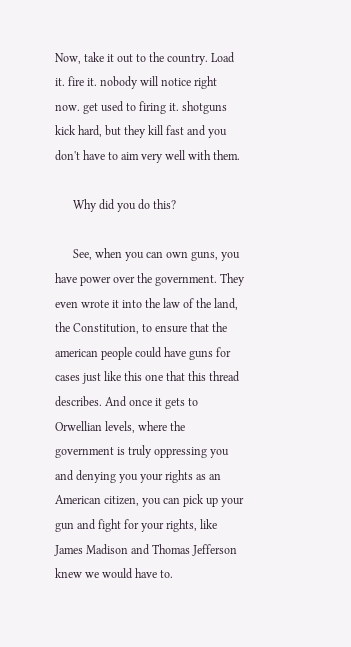Now, take it out to the country. Load it. fire it. nobody will notice right now. get used to firing it. shotguns kick hard, but they kill fast and you don't have to aim very well with them.

      Why did you do this?

      See, when you can own guns, you have power over the government. They even wrote it into the law of the land, the Constitution, to ensure that the american people could have guns for cases just like this one that this thread describes. And once it gets to Orwellian levels, where the government is truly oppressing you and denying you your rights as an American citizen, you can pick up your gun and fight for your rights, like James Madison and Thomas Jefferson knew we would have to.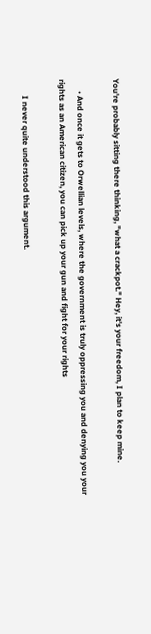You're probably sitting there thinking, "what a crackpot." Hey, it's your freedom, I plan to keep mine.

      • And once it gets to Orwellian levels, where the government is truly oppressing you and denying you your rights as an American citizen, you can pick up your gun and fight for your rights

        I never quite understood this argument.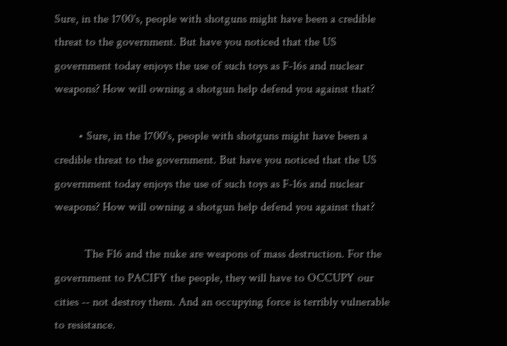Sure, in the 1700's, people with shotguns might have been a credible threat to the government. But have you noticed that the US government today enjoys the use of such toys as F-16s and nuclear weapons? How will owning a shotgun help defend you against that?

        • Sure, in the 1700's, people with shotguns might have been a credible threat to the government. But have you noticed that the US government today enjoys the use of such toys as F-16s and nuclear weapons? How will owning a shotgun help defend you against that?

          The F16 and the nuke are weapons of mass destruction. For the government to PACIFY the people, they will have to OCCUPY our cities -- not destroy them. And an occupying force is terribly vulnerable to resistance.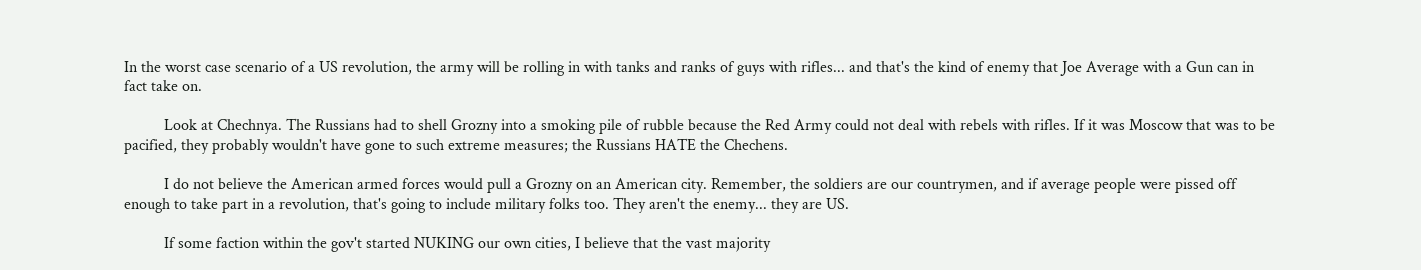In the worst case scenario of a US revolution, the army will be rolling in with tanks and ranks of guys with rifles... and that's the kind of enemy that Joe Average with a Gun can in fact take on.

          Look at Chechnya. The Russians had to shell Grozny into a smoking pile of rubble because the Red Army could not deal with rebels with rifles. If it was Moscow that was to be pacified, they probably wouldn't have gone to such extreme measures; the Russians HATE the Chechens.

          I do not believe the American armed forces would pull a Grozny on an American city. Remember, the soldiers are our countrymen, and if average people were pissed off enough to take part in a revolution, that's going to include military folks too. They aren't the enemy... they are US.

          If some faction within the gov't started NUKING our own cities, I believe that the vast majority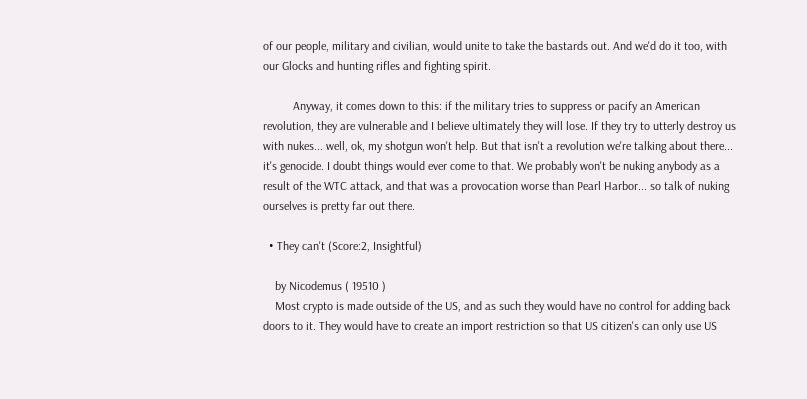of our people, military and civilian, would unite to take the bastards out. And we'd do it too, with our Glocks and hunting rifles and fighting spirit.

          Anyway, it comes down to this: if the military tries to suppress or pacify an American revolution, they are vulnerable and I believe ultimately they will lose. If they try to utterly destroy us with nukes... well, ok, my shotgun won't help. But that isn't a revolution we're talking about there... it's genocide. I doubt things would ever come to that. We probably won't be nuking anybody as a result of the WTC attack, and that was a provocation worse than Pearl Harbor... so talk of nuking ourselves is pretty far out there.

  • They can't (Score:2, Insightful)

    by Nicodemus ( 19510 )
    Most crypto is made outside of the US, and as such they would have no control for adding back doors to it. They would have to create an import restriction so that US citizen's can only use US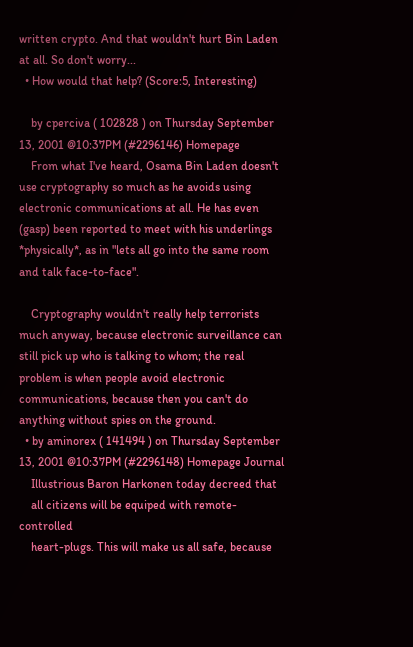written crypto. And that wouldn't hurt Bin Laden at all. So don't worry...
  • How would that help? (Score:5, Interesting)

    by cperciva ( 102828 ) on Thursday September 13, 2001 @10:37PM (#2296146) Homepage
    From what I've heard, Osama Bin Laden doesn't use cryptography so much as he avoids using electronic communications at all. He has even (gasp) been reported to meet with his underlings *physically*, as in "lets all go into the same room and talk face-to-face".

    Cryptography wouldn't really help terrorists much anyway, because electronic surveillance can still pick up who is talking to whom; the real problem is when people avoid electronic communications, because then you can't do anything without spies on the ground.
  • by aminorex ( 141494 ) on Thursday September 13, 2001 @10:37PM (#2296148) Homepage Journal
    Illustrious Baron Harkonen today decreed that
    all citizens will be equiped with remote-controlled
    heart-plugs. This will make us all safe, because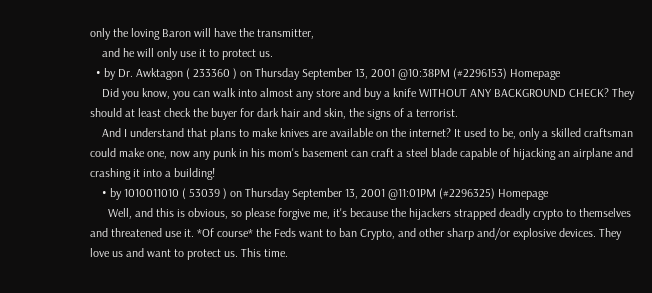only the loving Baron will have the transmitter,
    and he will only use it to protect us.
  • by Dr. Awktagon ( 233360 ) on Thursday September 13, 2001 @10:38PM (#2296153) Homepage
    Did you know, you can walk into almost any store and buy a knife WITHOUT ANY BACKGROUND CHECK? They should at least check the buyer for dark hair and skin, the signs of a terrorist.
    And I understand that plans to make knives are available on the internet? It used to be, only a skilled craftsman could make one, now any punk in his mom's basement can craft a steel blade capable of hijacking an airplane and crashing it into a building!
    • by 1010011010 ( 53039 ) on Thursday September 13, 2001 @11:01PM (#2296325) Homepage
      Well, and this is obvious, so please forgive me, it's because the hijackers strapped deadly crypto to themselves and threatened use it. *Of course* the Feds want to ban Crypto, and other sharp and/or explosive devices. They love us and want to protect us. This time.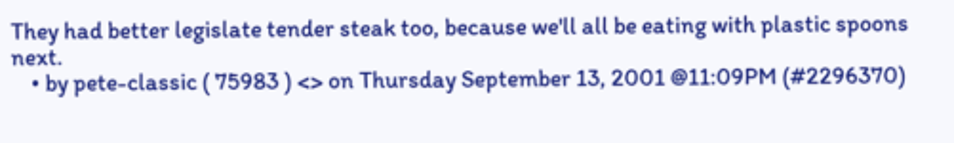They had better legislate tender steak too, because we'll all be eating with plastic spoons next.
    • by pete-classic ( 75983 ) <> on Thursday September 13, 2001 @11:09PM (#2296370)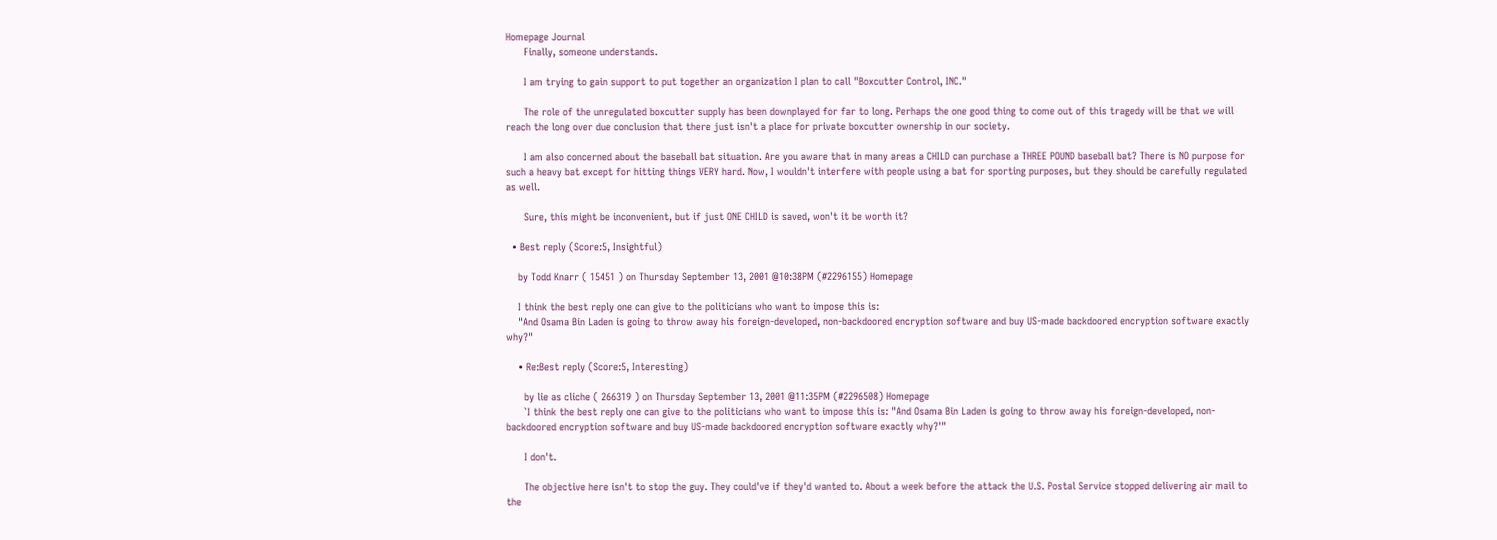Homepage Journal
      Finally, someone understands.

      I am trying to gain support to put together an organization I plan to call "Boxcutter Control, INC."

      The role of the unregulated boxcutter supply has been downplayed for far to long. Perhaps the one good thing to come out of this tragedy will be that we will reach the long over due conclusion that there just isn't a place for private boxcutter ownership in our society.

      I am also concerned about the baseball bat situation. Are you aware that in many areas a CHILD can purchase a THREE POUND baseball bat? There is NO purpose for such a heavy bat except for hitting things VERY hard. Now, I wouldn't interfere with people using a bat for sporting purposes, but they should be carefully regulated as well.

      Sure, this might be inconvenient, but if just ONE CHILD is saved, won't it be worth it?

  • Best reply (Score:5, Insightful)

    by Todd Knarr ( 15451 ) on Thursday September 13, 2001 @10:38PM (#2296155) Homepage

    I think the best reply one can give to the politicians who want to impose this is:
    "And Osama Bin Laden is going to throw away his foreign-developed, non-backdoored encryption software and buy US-made backdoored encryption software exactly why?"

    • Re:Best reply (Score:5, Interesting)

      by lie as cliche ( 266319 ) on Thursday September 13, 2001 @11:35PM (#2296508) Homepage
      `I think the best reply one can give to the politicians who want to impose this is: "And Osama Bin Laden is going to throw away his foreign-developed, non-backdoored encryption software and buy US-made backdoored encryption software exactly why?'"

      I don't.

      The objective here isn't to stop the guy. They could've if they'd wanted to. About a week before the attack the U.S. Postal Service stopped delivering air mail to the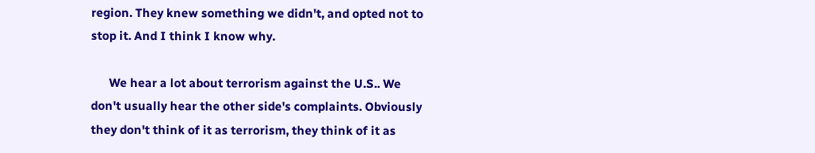region. They knew something we didn't, and opted not to stop it. And I think I know why.

      We hear a lot about terrorism against the U.S.. We don't usually hear the other side's complaints. Obviously they don't think of it as terrorism, they think of it as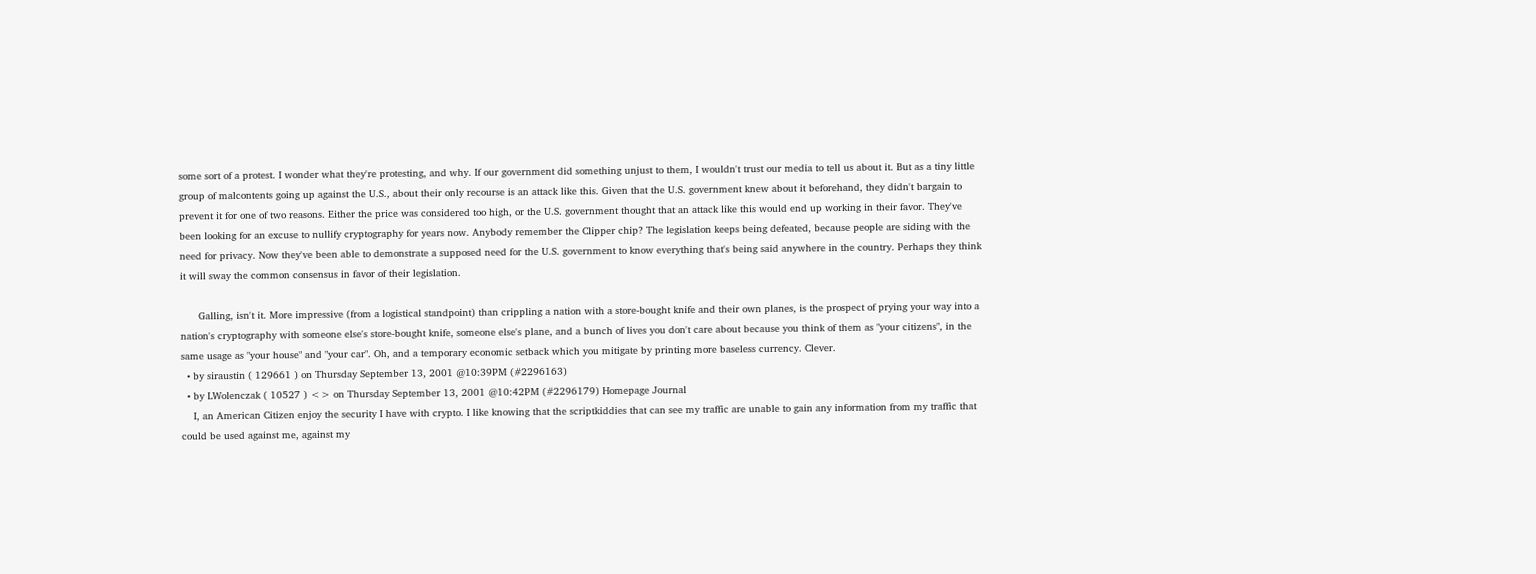some sort of a protest. I wonder what they're protesting, and why. If our government did something unjust to them, I wouldn't trust our media to tell us about it. But as a tiny little group of malcontents going up against the U.S., about their only recourse is an attack like this. Given that the U.S. government knew about it beforehand, they didn't bargain to prevent it for one of two reasons. Either the price was considered too high, or the U.S. government thought that an attack like this would end up working in their favor. They've been looking for an excuse to nullify cryptography for years now. Anybody remember the Clipper chip? The legislation keeps being defeated, because people are siding with the need for privacy. Now they've been able to demonstrate a supposed need for the U.S. government to know everything that's being said anywhere in the country. Perhaps they think it will sway the common consensus in favor of their legislation.

      Galling, isn't it. More impressive (from a logistical standpoint) than crippling a nation with a store-bought knife and their own planes, is the prospect of prying your way into a nation's cryptography with someone else's store-bought knife, someone else's plane, and a bunch of lives you don't care about because you think of them as "your citizens", in the same usage as "your house" and "your car". Oh, and a temporary economic setback which you mitigate by printing more baseless currency. Clever.
  • by siraustin ( 129661 ) on Thursday September 13, 2001 @10:39PM (#2296163)
  • by LWolenczak ( 10527 ) <> on Thursday September 13, 2001 @10:42PM (#2296179) Homepage Journal
    I, an American Citizen enjoy the security I have with crypto. I like knowing that the scriptkiddies that can see my traffic are unable to gain any information from my traffic that could be used against me, against my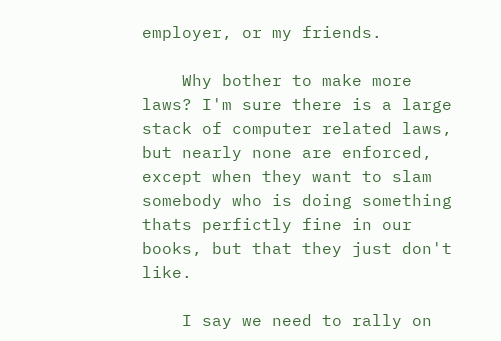employer, or my friends.

    Why bother to make more laws? I'm sure there is a large stack of computer related laws, but nearly none are enforced, except when they want to slam somebody who is doing something thats perfictly fine in our books, but that they just don't like.

    I say we need to rally on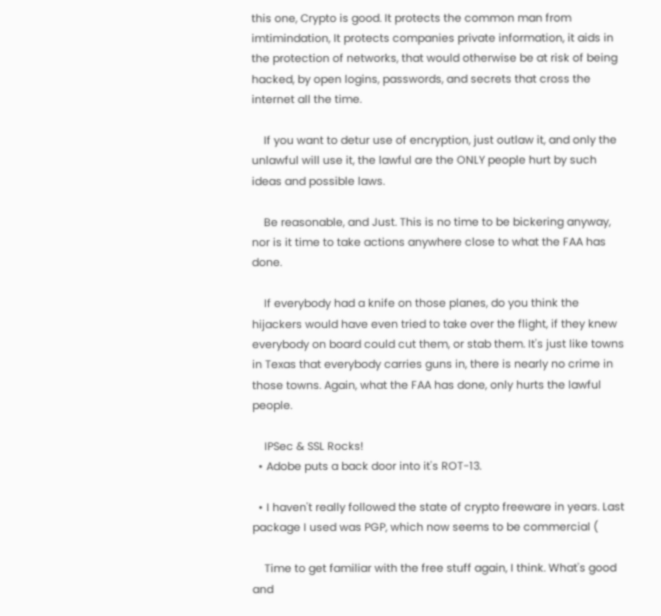this one, Crypto is good. It protects the common man from imtimindation, It protects companies private information, it aids in the protection of networks, that would otherwise be at risk of being hacked, by open logins, passwords, and secrets that cross the internet all the time.

    If you want to detur use of encryption, just outlaw it, and only the unlawful will use it, the lawful are the ONLY people hurt by such ideas and possible laws.

    Be reasonable, and Just. This is no time to be bickering anyway, nor is it time to take actions anywhere close to what the FAA has done.

    If everybody had a knife on those planes, do you think the hijackers would have even tried to take over the flight, if they knew everybody on board could cut them, or stab them. It's just like towns in Texas that everybody carries guns in, there is nearly no crime in those towns. Again, what the FAA has done, only hurts the lawful people.

    IPSec & SSL Rocks!
  • Adobe puts a back door into it's ROT-13.

  • I haven't really followed the state of crypto freeware in years. Last package I used was PGP, which now seems to be commercial (

    Time to get familiar with the free stuff again, I think. What's good and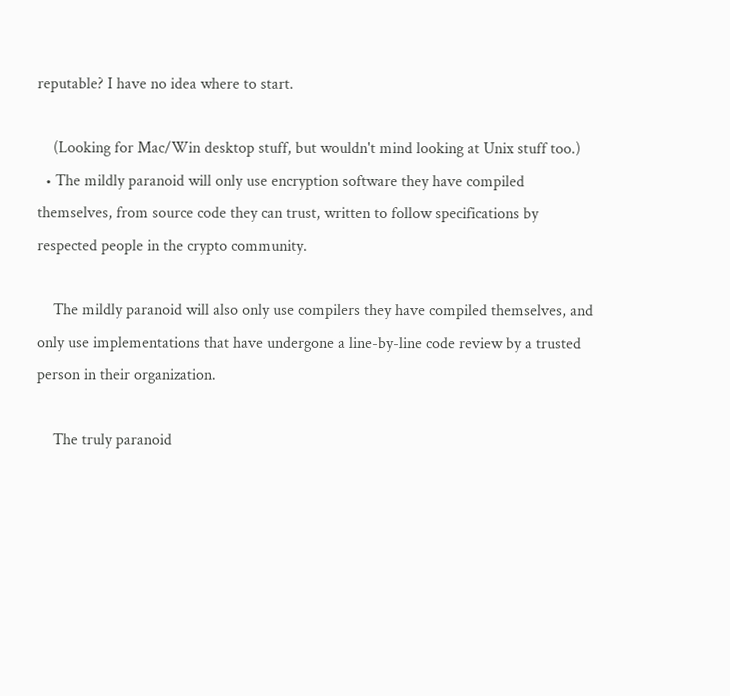reputable? I have no idea where to start.

    (Looking for Mac/Win desktop stuff, but wouldn't mind looking at Unix stuff too.)
  • The mildly paranoid will only use encryption software they have compiled themselves, from source code they can trust, written to follow specifications by respected people in the crypto community.

    The mildly paranoid will also only use compilers they have compiled themselves, and only use implementations that have undergone a line-by-line code review by a trusted person in their organization.

    The truly paranoid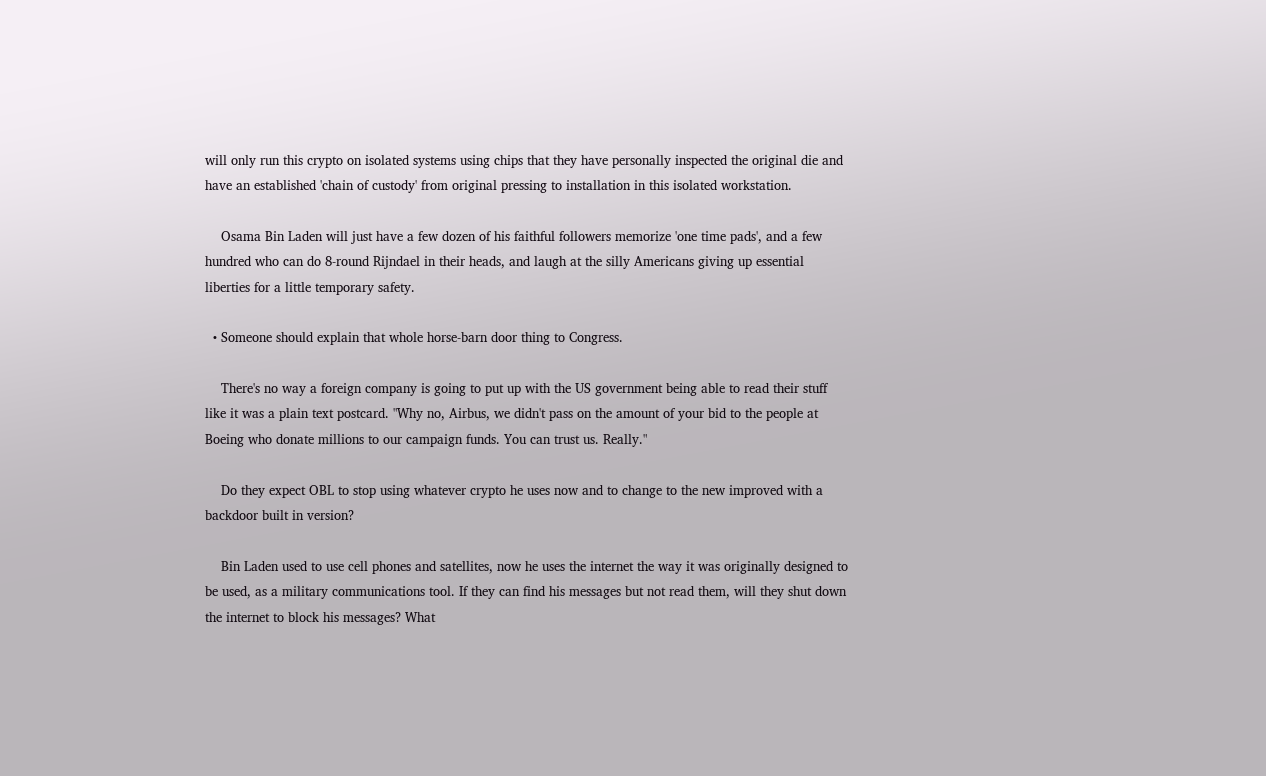will only run this crypto on isolated systems using chips that they have personally inspected the original die and have an established 'chain of custody' from original pressing to installation in this isolated workstation.

    Osama Bin Laden will just have a few dozen of his faithful followers memorize 'one time pads', and a few hundred who can do 8-round Rijndael in their heads, and laugh at the silly Americans giving up essential liberties for a little temporary safety.

  • Someone should explain that whole horse-barn door thing to Congress.

    There's no way a foreign company is going to put up with the US government being able to read their stuff like it was a plain text postcard. "Why no, Airbus, we didn't pass on the amount of your bid to the people at Boeing who donate millions to our campaign funds. You can trust us. Really."

    Do they expect OBL to stop using whatever crypto he uses now and to change to the new improved with a backdoor built in version?

    Bin Laden used to use cell phones and satellites, now he uses the internet the way it was originally designed to be used, as a military communications tool. If they can find his messages but not read them, will they shut down the internet to block his messages? What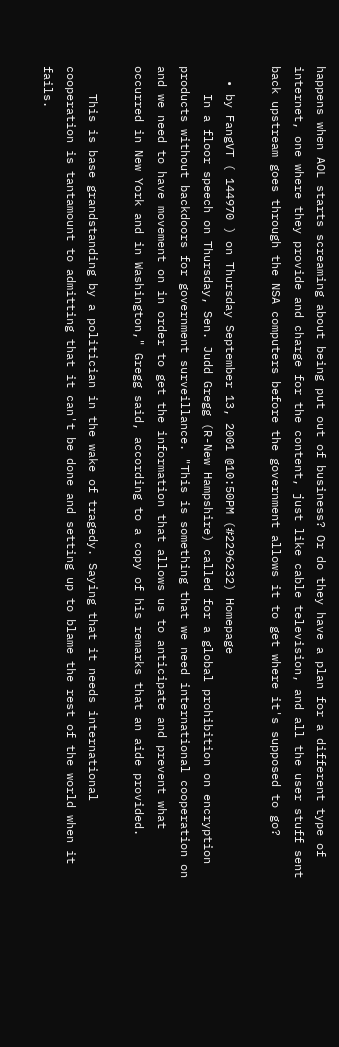happens when AOL starts screaming about being put out of business? Or do they have a plan for a different type of internet, one where they provide and charge for the content, just like cable television, and all the user stuff sent back upstream goes through the NSA computers before the government allows it to get where it's supposed to go?

  • by FangVT ( 144970 ) on Thursday September 13, 2001 @10:50PM (#2296232) Homepage
    In a floor speech on Thursday, Sen. Judd Gregg (R-New Hampshire) called for a global prohibition on encryption products without backdoors for government surveillance. "This is something that we need international cooperation on and we need to have movement on in order to get the information that allows us to anticipate and prevent what occurred in New York and in Washington," Gregg said, according to a copy of his remarks that an aide provided.

    This is base grandstanding by a politician in the wake of tragedy. Saying that it needs international cooperation is tantamount to admitting that it can't be done and setting up to blame the rest of the world when it fails.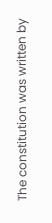The constitution was written by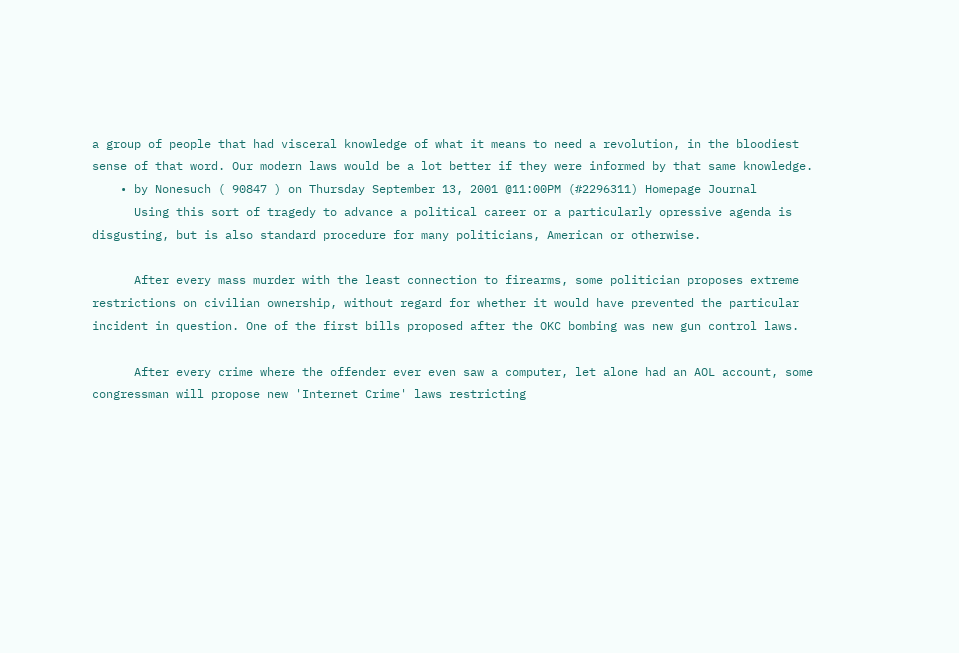a group of people that had visceral knowledge of what it means to need a revolution, in the bloodiest sense of that word. Our modern laws would be a lot better if they were informed by that same knowledge.
    • by Nonesuch ( 90847 ) on Thursday September 13, 2001 @11:00PM (#2296311) Homepage Journal
      Using this sort of tragedy to advance a political career or a particularly opressive agenda is disgusting, but is also standard procedure for many politicians, American or otherwise.

      After every mass murder with the least connection to firearms, some politician proposes extreme restrictions on civilian ownership, without regard for whether it would have prevented the particular incident in question. One of the first bills proposed after the OKC bombing was new gun control laws.

      After every crime where the offender ever even saw a computer, let alone had an AOL account, some congressman will propose new 'Internet Crime' laws restricting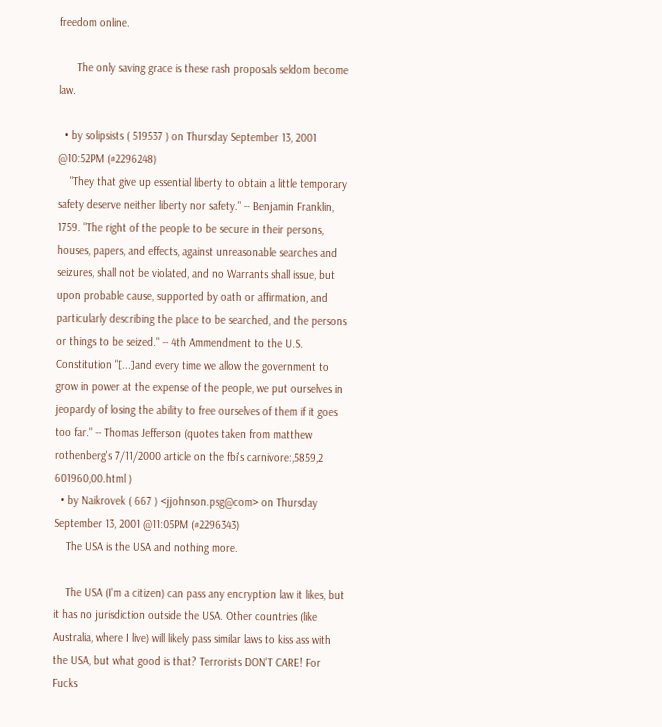freedom online.

      The only saving grace is these rash proposals seldom become law.

  • by solipsists ( 519537 ) on Thursday September 13, 2001 @10:52PM (#2296248)
    "They that give up essential liberty to obtain a little temporary safety deserve neither liberty nor safety." -- Benjamin Franklin, 1759. "The right of the people to be secure in their persons, houses, papers, and effects, against unreasonable searches and seizures, shall not be violated, and no Warrants shall issue, but upon probable cause, supported by oath or affirmation, and particularly describing the place to be searched, and the persons or things to be seized." -- 4th Ammendment to the U.S. Constitution "[...]and every time we allow the government to grow in power at the expense of the people, we put ourselves in jeopardy of losing the ability to free ourselves of them if it goes too far." -- Thomas Jefferson (quotes taken from matthew rothenberg's 7/11/2000 article on the fbi's carnivore:,5859,2 601960,00.html )
  • by Naikrovek ( 667 ) <jjohnson.psg@com> on Thursday September 13, 2001 @11:05PM (#2296343)
    The USA is the USA and nothing more.

    The USA (I'm a citizen) can pass any encryption law it likes, but it has no jurisdiction outside the USA. Other countries (like Australia, where I live) will likely pass similar laws to kiss ass with the USA, but what good is that? Terrorists DON'T CARE! For Fucks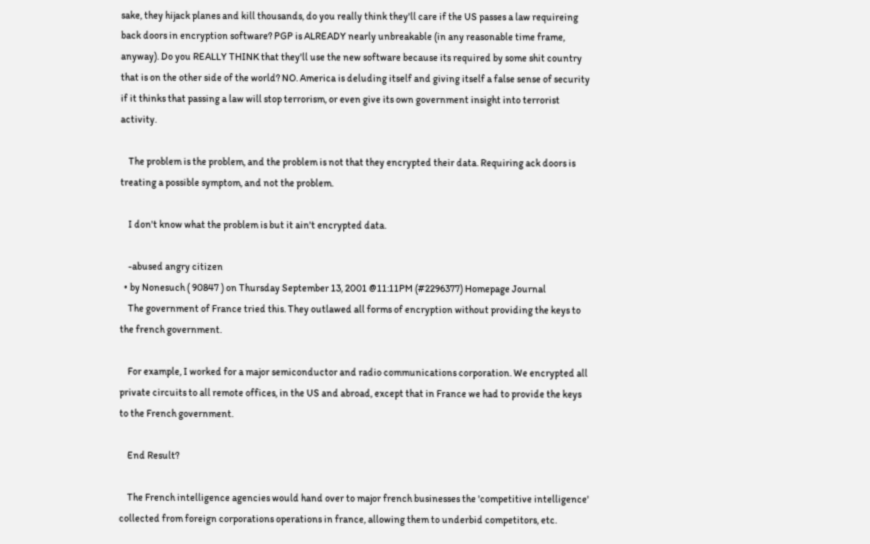sake, they hijack planes and kill thousands, do you really think they'll care if the US passes a law requireing back doors in encryption software? PGP is ALREADY nearly unbreakable (in any reasonable time frame, anyway). Do you REALLY THINK that they'll use the new software because its required by some shit country that is on the other side of the world? NO. America is deluding itself and giving itself a false sense of security if it thinks that passing a law will stop terrorism, or even give its own government insight into terrorist activity.

    The problem is the problem, and the problem is not that they encrypted their data. Requiring ack doors is treating a possible symptom, and not the problem.

    I don't know what the problem is but it ain't encrypted data.

    -abused angry citizen
  • by Nonesuch ( 90847 ) on Thursday September 13, 2001 @11:11PM (#2296377) Homepage Journal
    The government of France tried this. They outlawed all forms of encryption without providing the keys to the french government.

    For example, I worked for a major semiconductor and radio communications corporation. We encrypted all private circuits to all remote offices, in the US and abroad, except that in France we had to provide the keys to the French government.

    End Result?

    The French intelligence agencies would hand over to major french businesses the 'competitive intelligence' collected from foreign corporations operations in france, allowing them to underbid competitors, etc.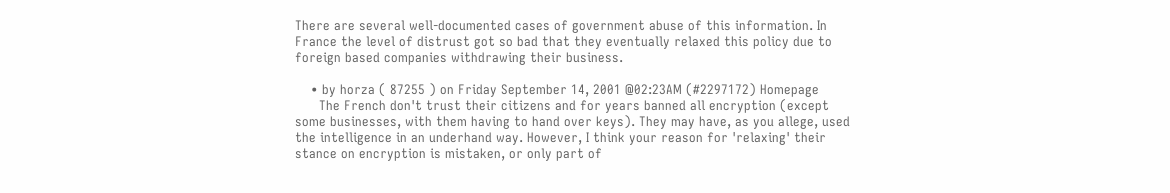There are several well-documented cases of government abuse of this information. In France the level of distrust got so bad that they eventually relaxed this policy due to foreign based companies withdrawing their business.

    • by horza ( 87255 ) on Friday September 14, 2001 @02:23AM (#2297172) Homepage
      The French don't trust their citizens and for years banned all encryption (except some businesses, with them having to hand over keys). They may have, as you allege, used the intelligence in an underhand way. However, I think your reason for 'relaxing' their stance on encryption is mistaken, or only part of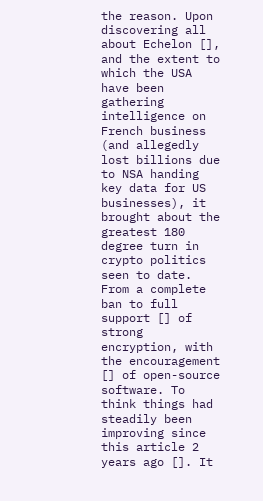the reason. Upon discovering all about Echelon [], and the extent to which the USA have been gathering intelligence on French business (and allegedly lost billions due to NSA handing key data for US businesses), it brought about the greatest 180 degree turn in crypto politics seen to date. From a complete ban to full support [] of strong encryption, with the encouragement [] of open-source software. To think things had steadily been improving since this article 2 years ago []. It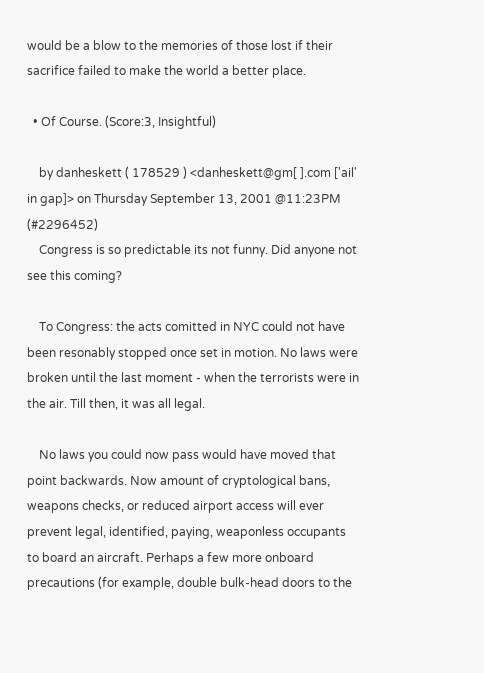would be a blow to the memories of those lost if their sacrifice failed to make the world a better place.

  • Of Course. (Score:3, Insightful)

    by danheskett ( 178529 ) <danheskett@gm[ ].com ['ail' in gap]> on Thursday September 13, 2001 @11:23PM (#2296452)
    Congress is so predictable its not funny. Did anyone not see this coming?

    To Congress: the acts comitted in NYC could not have been resonably stopped once set in motion. No laws were broken until the last moment - when the terrorists were in the air. Till then, it was all legal.

    No laws you could now pass would have moved that point backwards. Now amount of cryptological bans, weapons checks, or reduced airport access will ever prevent legal, identified, paying, weaponless occupants to board an aircraft. Perhaps a few more onboard precautions (for example, double bulk-head doors to the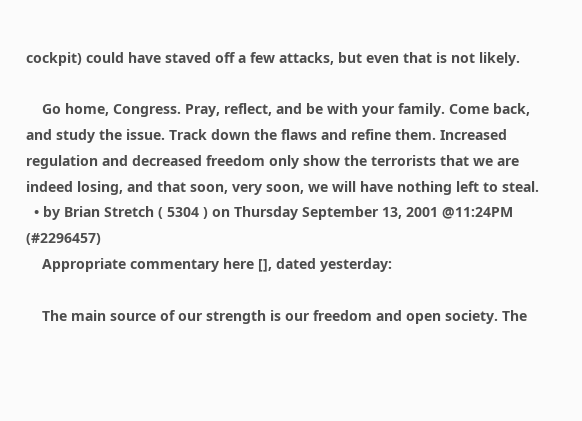cockpit) could have staved off a few attacks, but even that is not likely.

    Go home, Congress. Pray, reflect, and be with your family. Come back, and study the issue. Track down the flaws and refine them. Increased regulation and decreased freedom only show the terrorists that we are indeed losing, and that soon, very soon, we will have nothing left to steal.
  • by Brian Stretch ( 5304 ) on Thursday September 13, 2001 @11:24PM (#2296457)
    Appropriate commentary here [], dated yesterday:

    The main source of our strength is our freedom and open society. The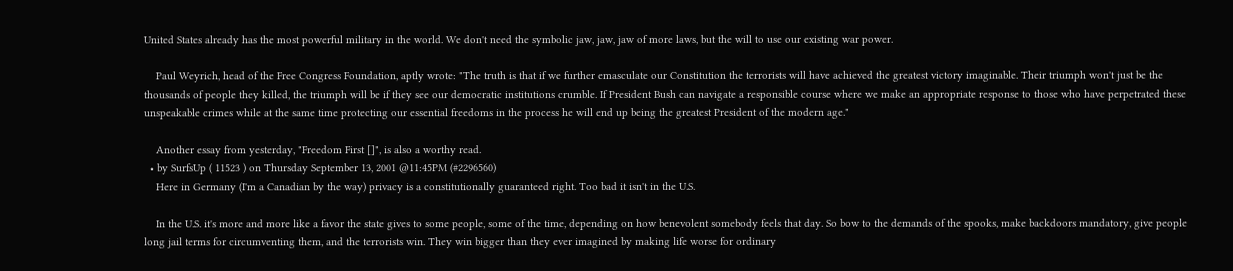United States already has the most powerful military in the world. We don't need the symbolic jaw, jaw, jaw of more laws, but the will to use our existing war power.

    Paul Weyrich, head of the Free Congress Foundation, aptly wrote: "The truth is that if we further emasculate our Constitution the terrorists will have achieved the greatest victory imaginable. Their triumph won't just be the thousands of people they killed, the triumph will be if they see our democratic institutions crumble. If President Bush can navigate a responsible course where we make an appropriate response to those who have perpetrated these unspeakable crimes while at the same time protecting our essential freedoms in the process he will end up being the greatest President of the modern age."

    Another essay from yesterday, "Freedom First []", is also a worthy read.
  • by SurfsUp ( 11523 ) on Thursday September 13, 2001 @11:45PM (#2296560)
    Here in Germany (I'm a Canadian by the way) privacy is a constitutionally guaranteed right. Too bad it isn't in the U.S.

    In the U.S. it's more and more like a favor the state gives to some people, some of the time, depending on how benevolent somebody feels that day. So bow to the demands of the spooks, make backdoors mandatory, give people long jail terms for circumventing them, and the terrorists win. They win bigger than they ever imagined by making life worse for ordinary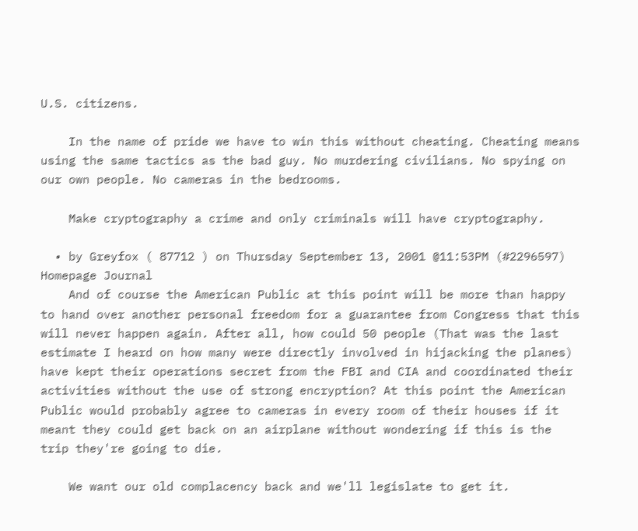U.S. citizens.

    In the name of pride we have to win this without cheating. Cheating means using the same tactics as the bad guy. No murdering civilians. No spying on our own people. No cameras in the bedrooms.

    Make cryptography a crime and only criminals will have cryptography.

  • by Greyfox ( 87712 ) on Thursday September 13, 2001 @11:53PM (#2296597) Homepage Journal
    And of course the American Public at this point will be more than happy to hand over another personal freedom for a guarantee from Congress that this will never happen again. After all, how could 50 people (That was the last estimate I heard on how many were directly involved in hijacking the planes) have kept their operations secret from the FBI and CIA and coordinated their activities without the use of strong encryption? At this point the American Public would probably agree to cameras in every room of their houses if it meant they could get back on an airplane without wondering if this is the trip they're going to die.

    We want our old complacency back and we'll legislate to get it.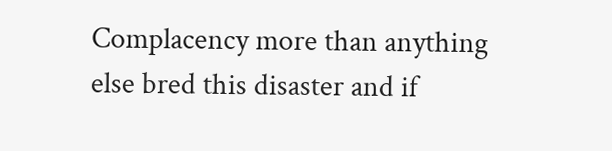Complacency more than anything else bred this disaster and if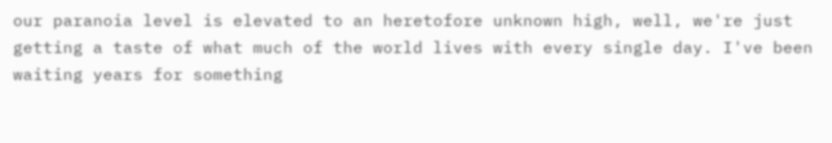our paranoia level is elevated to an heretofore unknown high, well, we're just getting a taste of what much of the world lives with every single day. I've been waiting years for something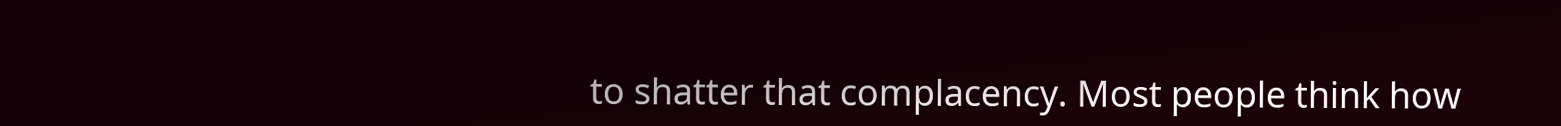to shatter that complacency. Most people think how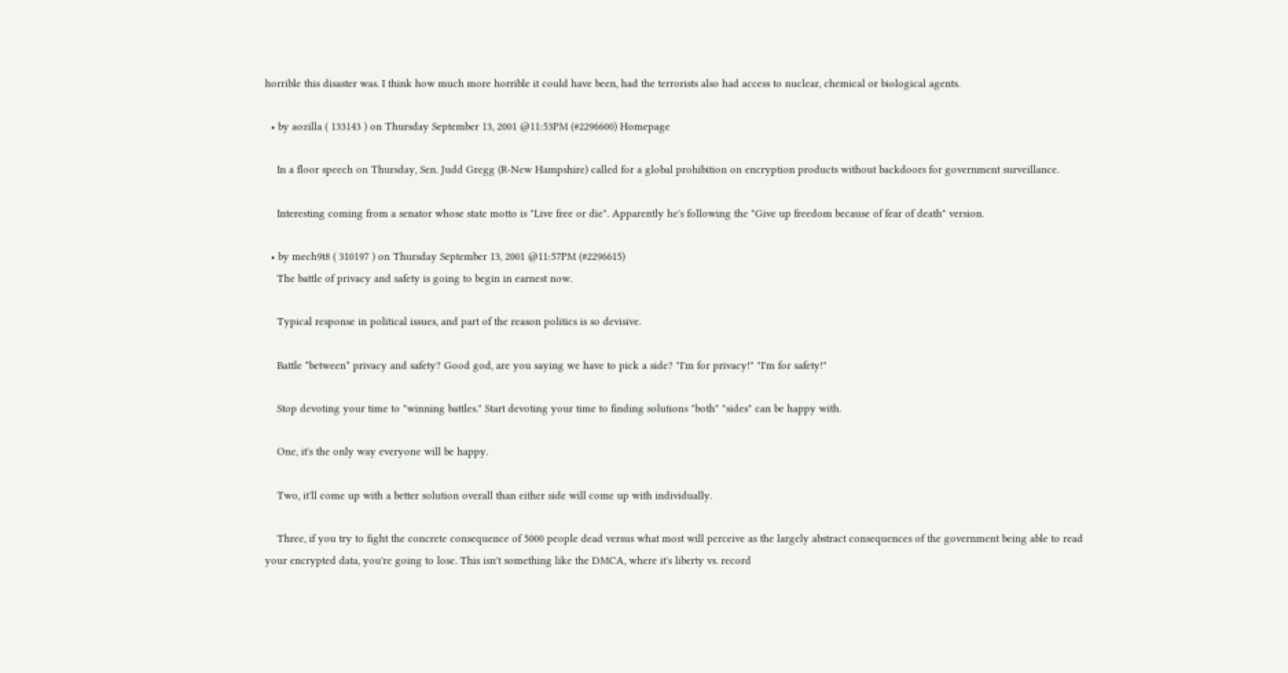horrible this disaster was. I think how much more horrible it could have been, had the terrorists also had access to nuclear, chemical or biological agents.

  • by aozilla ( 133143 ) on Thursday September 13, 2001 @11:53PM (#2296600) Homepage

    In a floor speech on Thursday, Sen. Judd Gregg (R-New Hampshire) called for a global prohibition on encryption products without backdoors for government surveillance.

    Interesting coming from a senator whose state motto is "Live free or die". Apparently he's following the "Give up freedom because of fear of death" version.

  • by mech9t8 ( 310197 ) on Thursday September 13, 2001 @11:57PM (#2296615)
    The battle of privacy and safety is going to begin in earnest now.

    Typical response in political issues, and part of the reason politics is so devisive.

    Battle *between* privacy and safety? Good god, are you saying we have to pick a side? "I'm for privacy!" "I'm for safety!"

    Stop devoting your time to "winning battles." Start devoting your time to finding solutions "both" "sides" can be happy with.

    One, it's the only way everyone will be happy.

    Two, it'll come up with a better solution overall than either side will come up with individually.

    Three, if you try to fight the concrete consequence of 5000 people dead versus what most will perceive as the largely abstract consequences of the government being able to read your encrypted data, you're going to lose. This isn't something like the DMCA, where it's liberty vs. record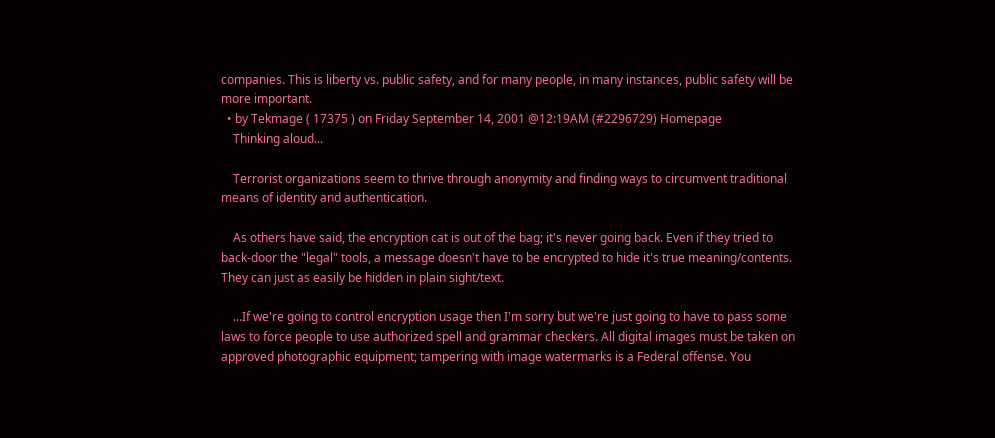companies. This is liberty vs. public safety, and for many people, in many instances, public safety will be more important.
  • by Tekmage ( 17375 ) on Friday September 14, 2001 @12:19AM (#2296729) Homepage
    Thinking aloud...

    Terrorist organizations seem to thrive through anonymity and finding ways to circumvent traditional means of identity and authentication.

    As others have said, the encryption cat is out of the bag; it's never going back. Even if they tried to back-door the "legal" tools, a message doesn't have to be encrypted to hide it's true meaning/contents. They can just as easily be hidden in plain sight/text.

    ...If we're going to control encryption usage then I'm sorry but we're just going to have to pass some laws to force people to use authorized spell and grammar checkers. All digital images must be taken on approved photographic equipment; tampering with image watermarks is a Federal offense. You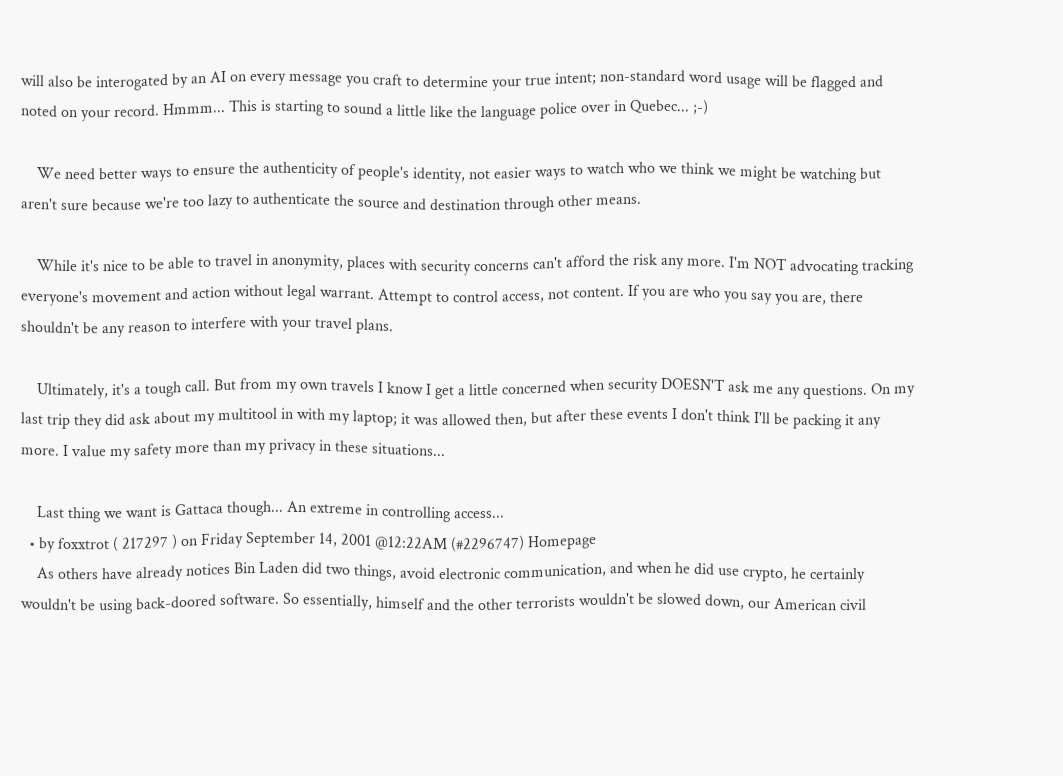will also be interogated by an AI on every message you craft to determine your true intent; non-standard word usage will be flagged and noted on your record. Hmmm... This is starting to sound a little like the language police over in Quebec... ;-)

    We need better ways to ensure the authenticity of people's identity, not easier ways to watch who we think we might be watching but aren't sure because we're too lazy to authenticate the source and destination through other means.

    While it's nice to be able to travel in anonymity, places with security concerns can't afford the risk any more. I'm NOT advocating tracking everyone's movement and action without legal warrant. Attempt to control access, not content. If you are who you say you are, there shouldn't be any reason to interfere with your travel plans.

    Ultimately, it's a tough call. But from my own travels I know I get a little concerned when security DOESN'T ask me any questions. On my last trip they did ask about my multitool in with my laptop; it was allowed then, but after these events I don't think I'll be packing it any more. I value my safety more than my privacy in these situations...

    Last thing we want is Gattaca though... An extreme in controlling access...
  • by foxxtrot ( 217297 ) on Friday September 14, 2001 @12:22AM (#2296747) Homepage
    As others have already notices Bin Laden did two things, avoid electronic communication, and when he did use crypto, he certainly wouldn't be using back-doored software. So essentially, himself and the other terrorists wouldn't be slowed down, our American civil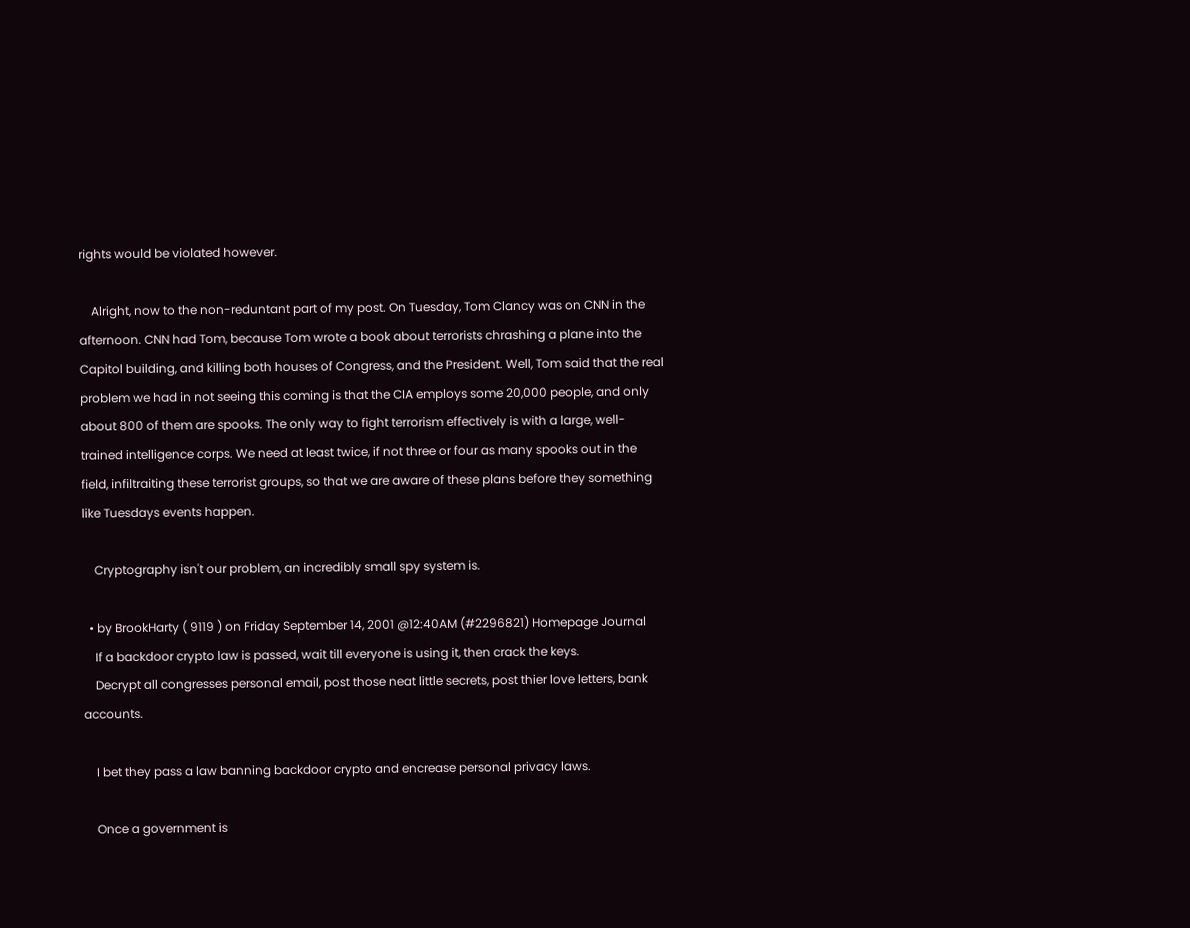rights would be violated however.

    Alright, now to the non-reduntant part of my post. On Tuesday, Tom Clancy was on CNN in the afternoon. CNN had Tom, because Tom wrote a book about terrorists chrashing a plane into the Capitol building, and killing both houses of Congress, and the President. Well, Tom said that the real problem we had in not seeing this coming is that the CIA employs some 20,000 people, and only about 800 of them are spooks. The only way to fight terrorism effectively is with a large, well-trained intelligence corps. We need at least twice, if not three or four as many spooks out in the field, infiltraiting these terrorist groups, so that we are aware of these plans before they something like Tuesdays events happen.

    Cryptography isn't our problem, an incredibly small spy system is.

  • by BrookHarty ( 9119 ) on Friday September 14, 2001 @12:40AM (#2296821) Homepage Journal
    If a backdoor crypto law is passed, wait till everyone is using it, then crack the keys.
    Decrypt all congresses personal email, post those neat little secrets, post thier love letters, bank accounts.

    I bet they pass a law banning backdoor crypto and encrease personal privacy laws.

    Once a government is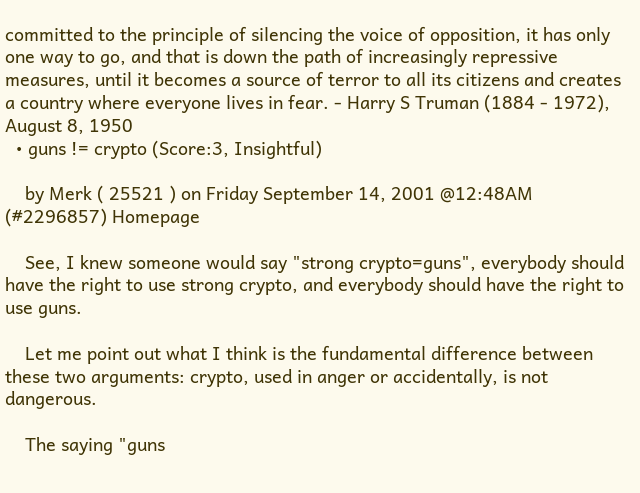committed to the principle of silencing the voice of opposition, it has only one way to go, and that is down the path of increasingly repressive measures, until it becomes a source of terror to all its citizens and creates a country where everyone lives in fear. - Harry S Truman (1884 - 1972), August 8, 1950
  • guns != crypto (Score:3, Insightful)

    by Merk ( 25521 ) on Friday September 14, 2001 @12:48AM (#2296857) Homepage

    See, I knew someone would say "strong crypto=guns", everybody should have the right to use strong crypto, and everybody should have the right to use guns.

    Let me point out what I think is the fundamental difference between these two arguments: crypto, used in anger or accidentally, is not dangerous.

    The saying "guns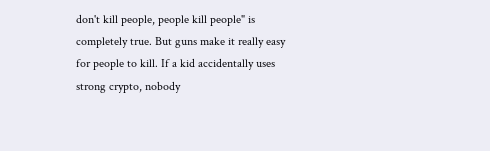don't kill people, people kill people" is completely true. But guns make it really easy for people to kill. If a kid accidentally uses strong crypto, nobody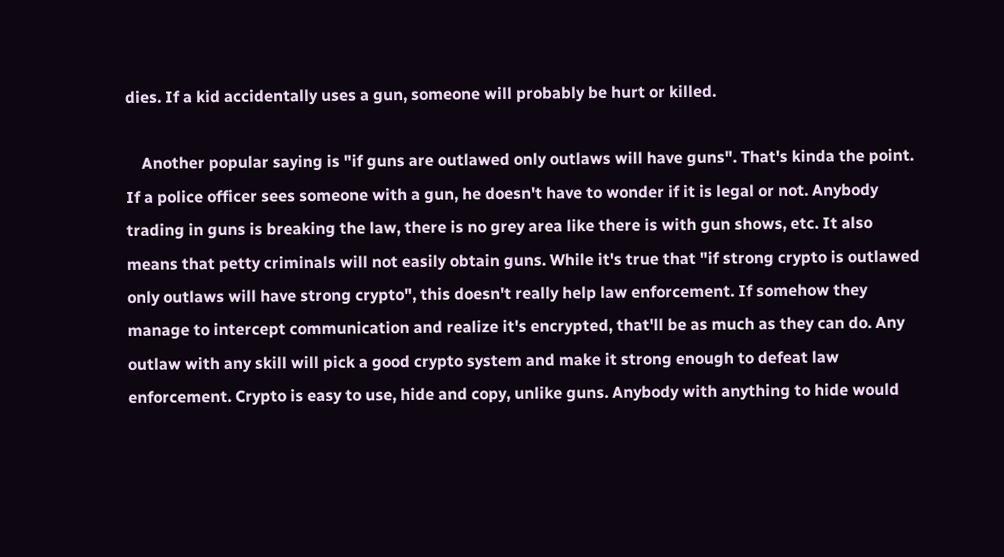dies. If a kid accidentally uses a gun, someone will probably be hurt or killed.

    Another popular saying is "if guns are outlawed only outlaws will have guns". That's kinda the point. If a police officer sees someone with a gun, he doesn't have to wonder if it is legal or not. Anybody trading in guns is breaking the law, there is no grey area like there is with gun shows, etc. It also means that petty criminals will not easily obtain guns. While it's true that "if strong crypto is outlawed only outlaws will have strong crypto", this doesn't really help law enforcement. If somehow they manage to intercept communication and realize it's encrypted, that'll be as much as they can do. Any outlaw with any skill will pick a good crypto system and make it strong enough to defeat law enforcement. Crypto is easy to use, hide and copy, unlike guns. Anybody with anything to hide would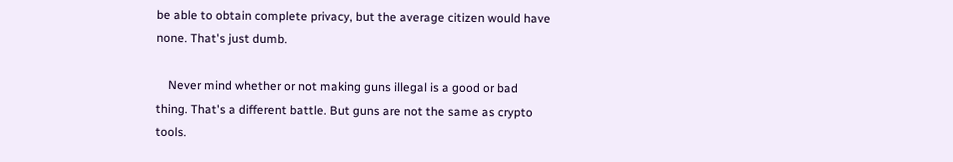be able to obtain complete privacy, but the average citizen would have none. That's just dumb.

    Never mind whether or not making guns illegal is a good or bad thing. That's a different battle. But guns are not the same as crypto tools.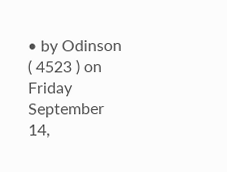• by Odinson ( 4523 ) on Friday September 14,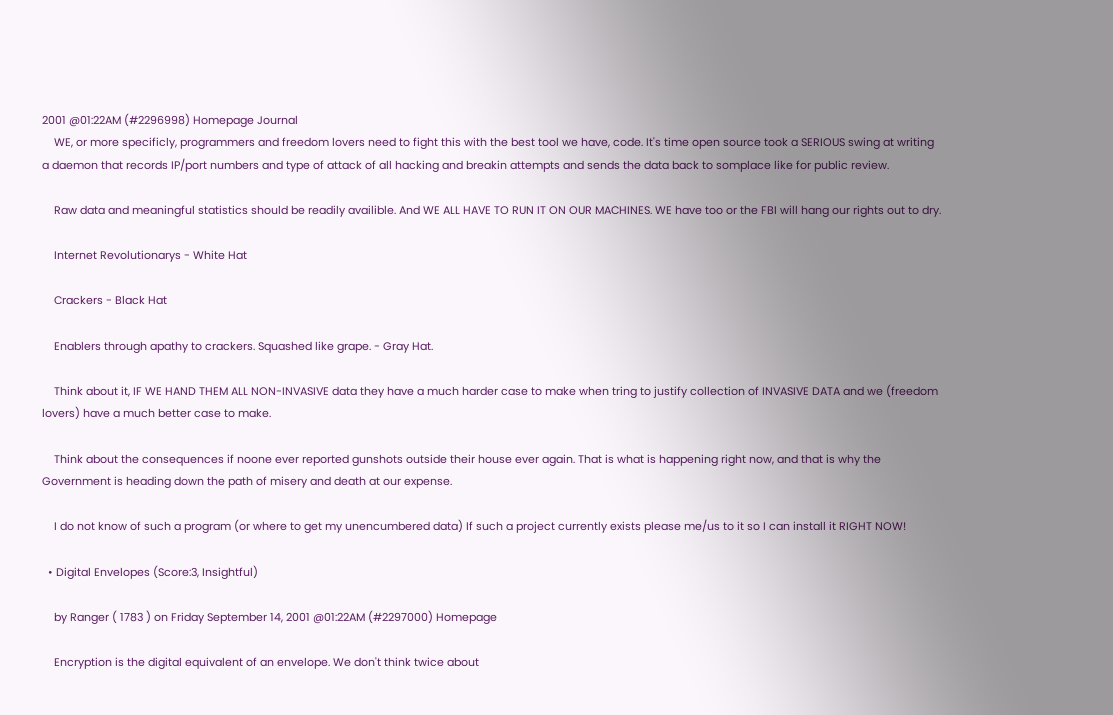2001 @01:22AM (#2296998) Homepage Journal
    WE, or more specificly, programmers and freedom lovers need to fight this with the best tool we have, code. It's time open source took a SERIOUS swing at writing a daemon that records IP/port numbers and type of attack of all hacking and breakin attempts and sends the data back to somplace like for public review.

    Raw data and meaningful statistics should be readily availible. And WE ALL HAVE TO RUN IT ON OUR MACHINES. WE have too or the FBI will hang our rights out to dry.

    Internet Revolutionarys - White Hat

    Crackers - Black Hat

    Enablers through apathy to crackers. Squashed like grape. - Gray Hat.

    Think about it, IF WE HAND THEM ALL NON-INVASIVE data they have a much harder case to make when tring to justify collection of INVASIVE DATA and we (freedom lovers) have a much better case to make.

    Think about the consequences if noone ever reported gunshots outside their house ever again. That is what is happening right now, and that is why the Government is heading down the path of misery and death at our expense.

    I do not know of such a program (or where to get my unencumbered data) If such a project currently exists please me/us to it so I can install it RIGHT NOW!

  • Digital Envelopes (Score:3, Insightful)

    by Ranger ( 1783 ) on Friday September 14, 2001 @01:22AM (#2297000) Homepage

    Encryption is the digital equivalent of an envelope. We don't think twice about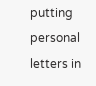putting personal letters in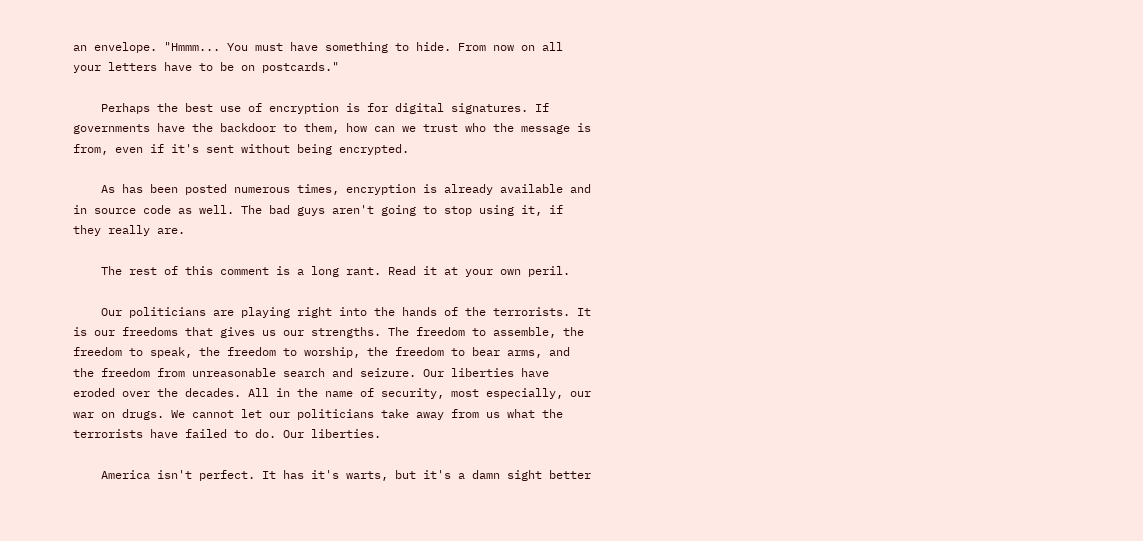an envelope. "Hmmm... You must have something to hide. From now on all your letters have to be on postcards."

    Perhaps the best use of encryption is for digital signatures. If governments have the backdoor to them, how can we trust who the message is from, even if it's sent without being encrypted.

    As has been posted numerous times, encryption is already available and in source code as well. The bad guys aren't going to stop using it, if they really are.

    The rest of this comment is a long rant. Read it at your own peril.

    Our politicians are playing right into the hands of the terrorists. It is our freedoms that gives us our strengths. The freedom to assemble, the freedom to speak, the freedom to worship, the freedom to bear arms, and the freedom from unreasonable search and seizure. Our liberties have eroded over the decades. All in the name of security, most especially, our war on drugs. We cannot let our politicians take away from us what the terrorists have failed to do. Our liberties.

    America isn't perfect. It has it's warts, but it's a damn sight better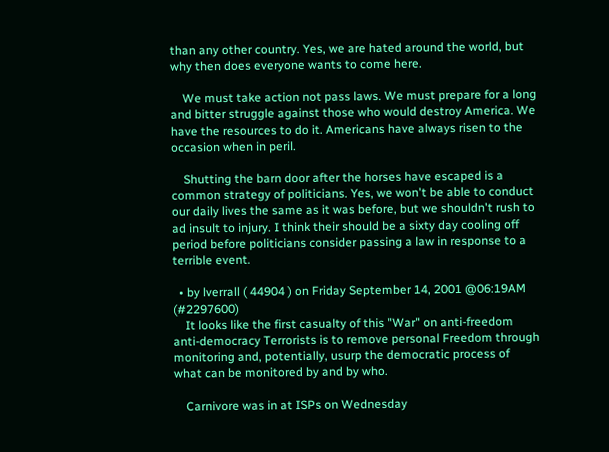than any other country. Yes, we are hated around the world, but why then does everyone wants to come here.

    We must take action not pass laws. We must prepare for a long and bitter struggle against those who would destroy America. We have the resources to do it. Americans have always risen to the occasion when in peril.

    Shutting the barn door after the horses have escaped is a common strategy of politicians. Yes, we won't be able to conduct our daily lives the same as it was before, but we shouldn't rush to ad insult to injury. I think their should be a sixty day cooling off period before politicians consider passing a law in response to a terrible event.

  • by lverrall ( 44904 ) on Friday September 14, 2001 @06:19AM (#2297600)
    It looks like the first casualty of this "War" on anti-freedom anti-democracy Terrorists is to remove personal Freedom through monitoring and, potentially, usurp the democratic process of what can be monitored by and by who.

    Carnivore was in at ISPs on Wednesday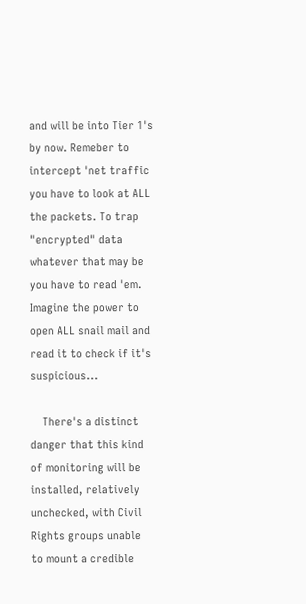and will be into Tier 1's by now. Remeber to intercept 'net traffic you have to look at ALL the packets. To trap "encrypted" data whatever that may be you have to read 'em. Imagine the power to open ALL snail mail and read it to check if it's suspicious...

    There's a distinct danger that this kind of monitoring will be installed, relatively unchecked, with Civil Rights groups unable to mount a credible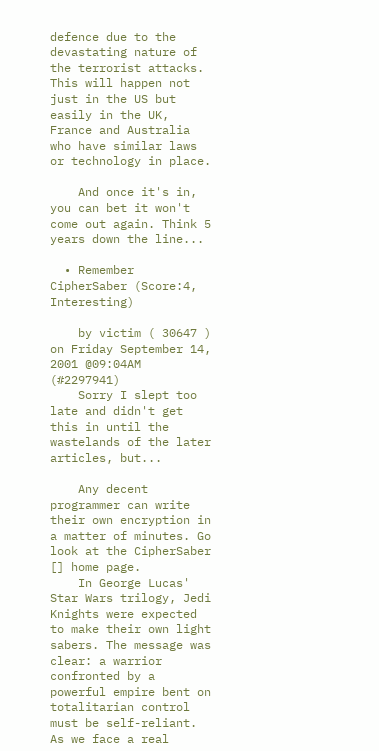defence due to the devastating nature of the terrorist attacks. This will happen not just in the US but easily in the UK, France and Australia who have similar laws or technology in place.

    And once it's in, you can bet it won't come out again. Think 5 years down the line...

  • Remember CipherSaber (Score:4, Interesting)

    by victim ( 30647 ) on Friday September 14, 2001 @09:04AM (#2297941)
    Sorry I slept too late and didn't get this in until the wastelands of the later articles, but...

    Any decent programmer can write their own encryption in a matter of minutes. Go look at the CipherSaber [] home page.
    In George Lucas' Star Wars trilogy, Jedi Knights were expected to make their own light sabers. The message was clear: a warrior confronted by a powerful empire bent on totalitarian control must be self-reliant. As we face a real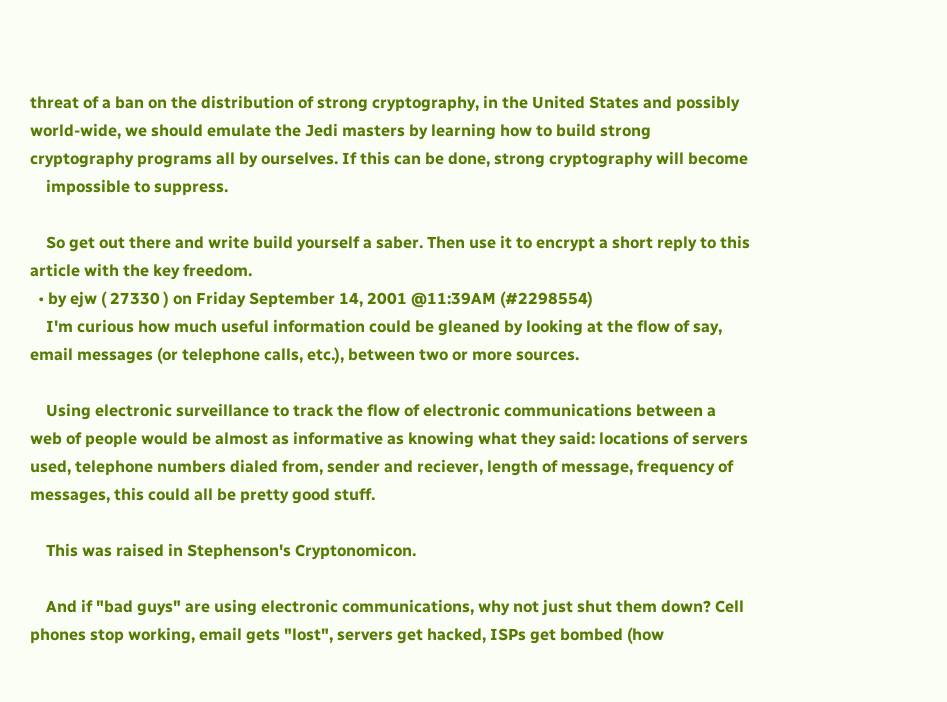threat of a ban on the distribution of strong cryptography, in the United States and possibly world-wide, we should emulate the Jedi masters by learning how to build strong cryptography programs all by ourselves. If this can be done, strong cryptography will become
    impossible to suppress.

    So get out there and write build yourself a saber. Then use it to encrypt a short reply to this article with the key freedom.
  • by ejw ( 27330 ) on Friday September 14, 2001 @11:39AM (#2298554)
    I'm curious how much useful information could be gleaned by looking at the flow of say, email messages (or telephone calls, etc.), between two or more sources.

    Using electronic surveillance to track the flow of electronic communications between a web of people would be almost as informative as knowing what they said: locations of servers used, telephone numbers dialed from, sender and reciever, length of message, frequency of messages, this could all be pretty good stuff.

    This was raised in Stephenson's Cryptonomicon.

    And if "bad guys" are using electronic communications, why not just shut them down? Cell phones stop working, email gets "lost", servers get hacked, ISPs get bombed (how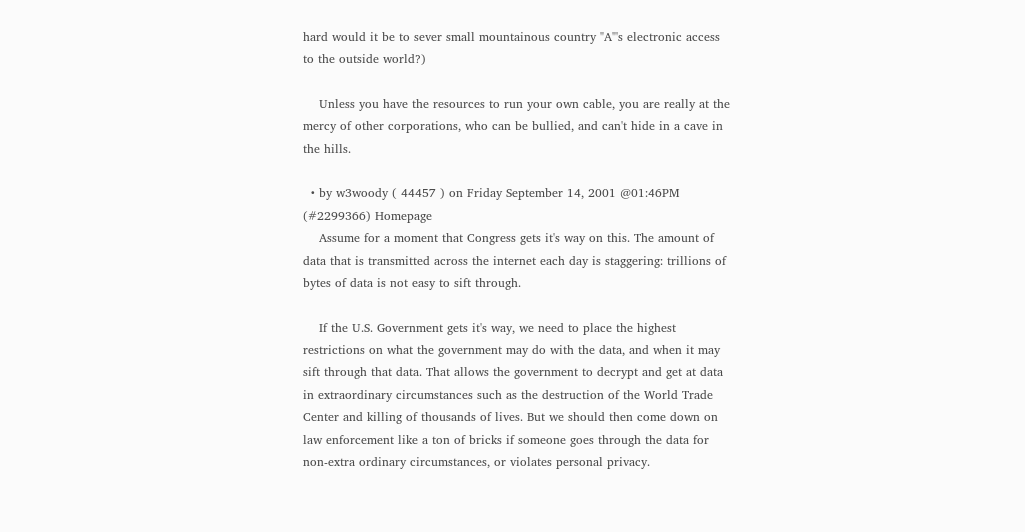hard would it be to sever small mountainous country "A"'s electronic access to the outside world?)

    Unless you have the resources to run your own cable, you are really at the mercy of other corporations, who can be bullied, and can't hide in a cave in the hills.

  • by w3woody ( 44457 ) on Friday September 14, 2001 @01:46PM (#2299366) Homepage
    Assume for a moment that Congress gets it's way on this. The amount of data that is transmitted across the internet each day is staggering: trillions of bytes of data is not easy to sift through.

    If the U.S. Government gets it's way, we need to place the highest restrictions on what the government may do with the data, and when it may sift through that data. That allows the government to decrypt and get at data in extraordinary circumstances such as the destruction of the World Trade Center and killing of thousands of lives. But we should then come down on law enforcement like a ton of bricks if someone goes through the data for non-extra ordinary circumstances, or violates personal privacy.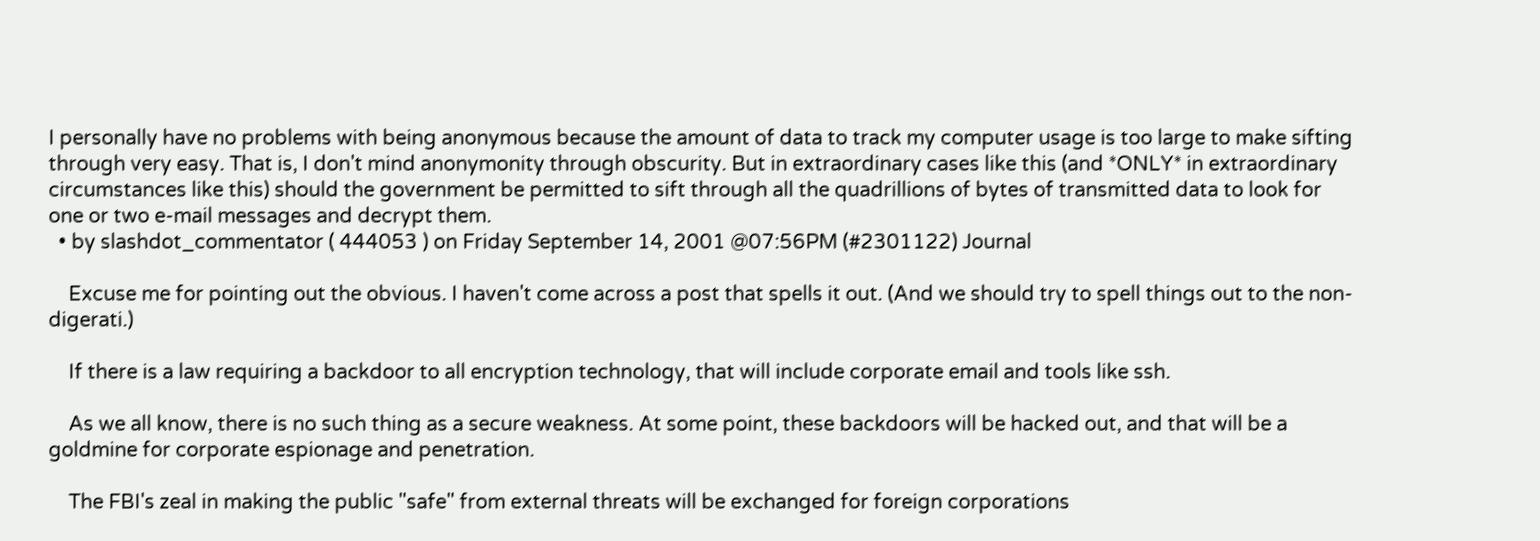I personally have no problems with being anonymous because the amount of data to track my computer usage is too large to make sifting through very easy. That is, I don't mind anonymonity through obscurity. But in extraordinary cases like this (and *ONLY* in extraordinary circumstances like this) should the government be permitted to sift through all the quadrillions of bytes of transmitted data to look for one or two e-mail messages and decrypt them.
  • by slashdot_commentator ( 444053 ) on Friday September 14, 2001 @07:56PM (#2301122) Journal

    Excuse me for pointing out the obvious. I haven't come across a post that spells it out. (And we should try to spell things out to the non-digerati.)

    If there is a law requiring a backdoor to all encryption technology, that will include corporate email and tools like ssh.

    As we all know, there is no such thing as a secure weakness. At some point, these backdoors will be hacked out, and that will be a goldmine for corporate espionage and penetration.

    The FBI's zeal in making the public "safe" from external threats will be exchanged for foreign corporations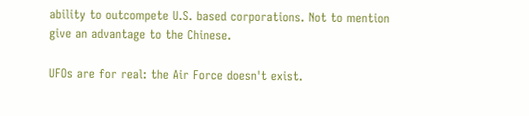ability to outcompete U.S. based corporations. Not to mention give an advantage to the Chinese.

UFOs are for real: the Air Force doesn't exist.